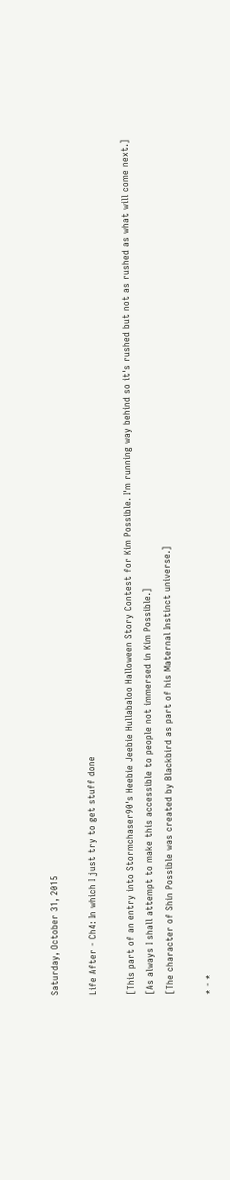Saturday, October 31, 2015

Life After - Ch4: In which I just try to get stuff done

[This part of an entry into Stormchaser90's Heebie Jeebie Hullabaloo Halloween Story Contest for Kim Possible. I'm running way behind so it's rushed but not as rushed as what will come next.]
[As always I shall attempt to make this accessible to people not immersed in Kim Possible.]
[The character of Shin Possible was created by Blackbird as part of his Maternal Instinct universe.]

* - *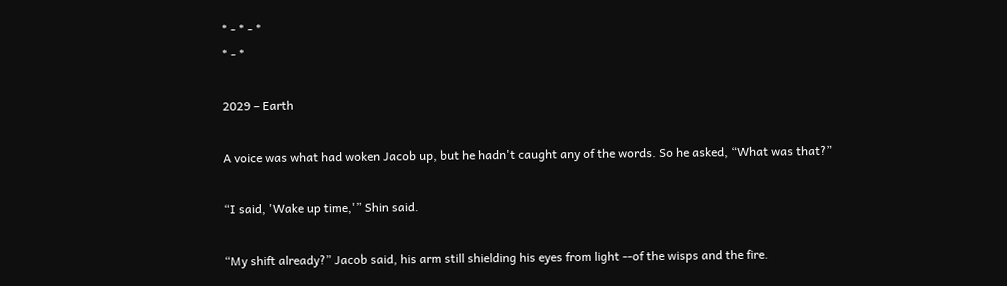* - * - *
* - *

2029 – Earth

A voice was what had woken Jacob up, but he hadn't caught any of the words. So he asked, “What was that?”

“I said, 'Wake up time,'” Shin said.

“My shift already?” Jacob said, his arm still shielding his eyes from light --of the wisps and the fire.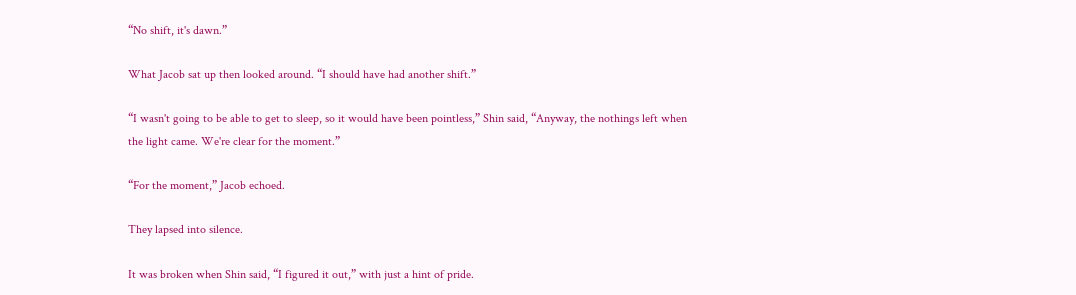“No shift, it's dawn.”

What Jacob sat up then looked around. “I should have had another shift.”

“I wasn't going to be able to get to sleep, so it would have been pointless,” Shin said, “Anyway, the nothings left when the light came. We're clear for the moment.”

“For the moment,” Jacob echoed.

They lapsed into silence.

It was broken when Shin said, “I figured it out,” with just a hint of pride.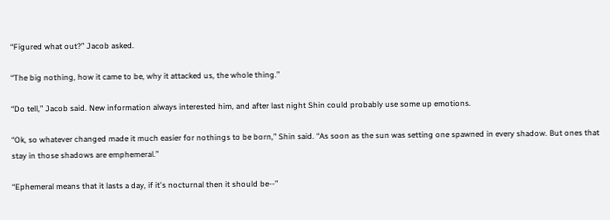“Figured what out?” Jacob asked.

“The big nothing, how it came to be, why it attacked us, the whole thing.”

“Do tell,” Jacob said. New information always interested him, and after last night Shin could probably use some up emotions.

“Ok, so whatever changed made it much easier for nothings to be born,” Shin said. “As soon as the sun was setting one spawned in every shadow. But ones that stay in those shadows are emphemeral.”

“Ephemeral means that it lasts a day, if it's nocturnal then it should be--”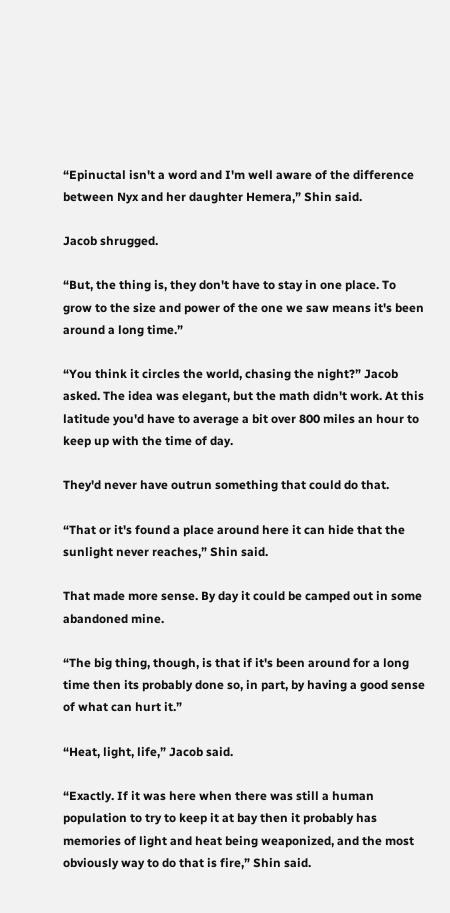“Epinuctal isn't a word and I'm well aware of the difference between Nyx and her daughter Hemera,” Shin said.

Jacob shrugged.

“But, the thing is, they don't have to stay in one place. To grow to the size and power of the one we saw means it's been around a long time.”

“You think it circles the world, chasing the night?” Jacob asked. The idea was elegant, but the math didn't work. At this latitude you'd have to average a bit over 800 miles an hour to keep up with the time of day.

They'd never have outrun something that could do that.

“That or it's found a place around here it can hide that the sunlight never reaches,” Shin said.

That made more sense. By day it could be camped out in some abandoned mine.

“The big thing, though, is that if it's been around for a long time then its probably done so, in part, by having a good sense of what can hurt it.”

“Heat, light, life,” Jacob said.

“Exactly. If it was here when there was still a human population to try to keep it at bay then it probably has memories of light and heat being weaponized, and the most obviously way to do that is fire,” Shin said.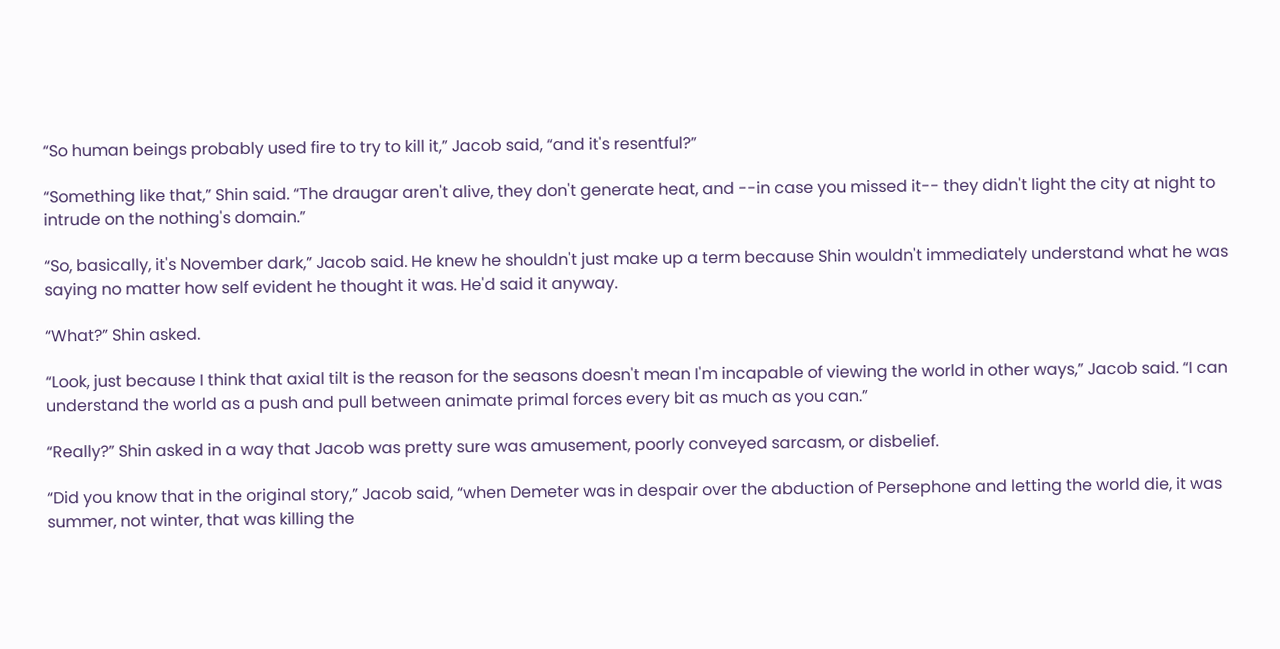“So human beings probably used fire to try to kill it,” Jacob said, “and it's resentful?”

“Something like that,” Shin said. “The draugar aren't alive, they don't generate heat, and --in case you missed it-- they didn't light the city at night to intrude on the nothing's domain.”

“So, basically, it's November dark,” Jacob said. He knew he shouldn't just make up a term because Shin wouldn't immediately understand what he was saying no matter how self evident he thought it was. He'd said it anyway.

“What?” Shin asked.

“Look, just because I think that axial tilt is the reason for the seasons doesn't mean I'm incapable of viewing the world in other ways,” Jacob said. “I can understand the world as a push and pull between animate primal forces every bit as much as you can.”

“Really?” Shin asked in a way that Jacob was pretty sure was amusement, poorly conveyed sarcasm, or disbelief.

“Did you know that in the original story,” Jacob said, “when Demeter was in despair over the abduction of Persephone and letting the world die, it was summer, not winter, that was killing the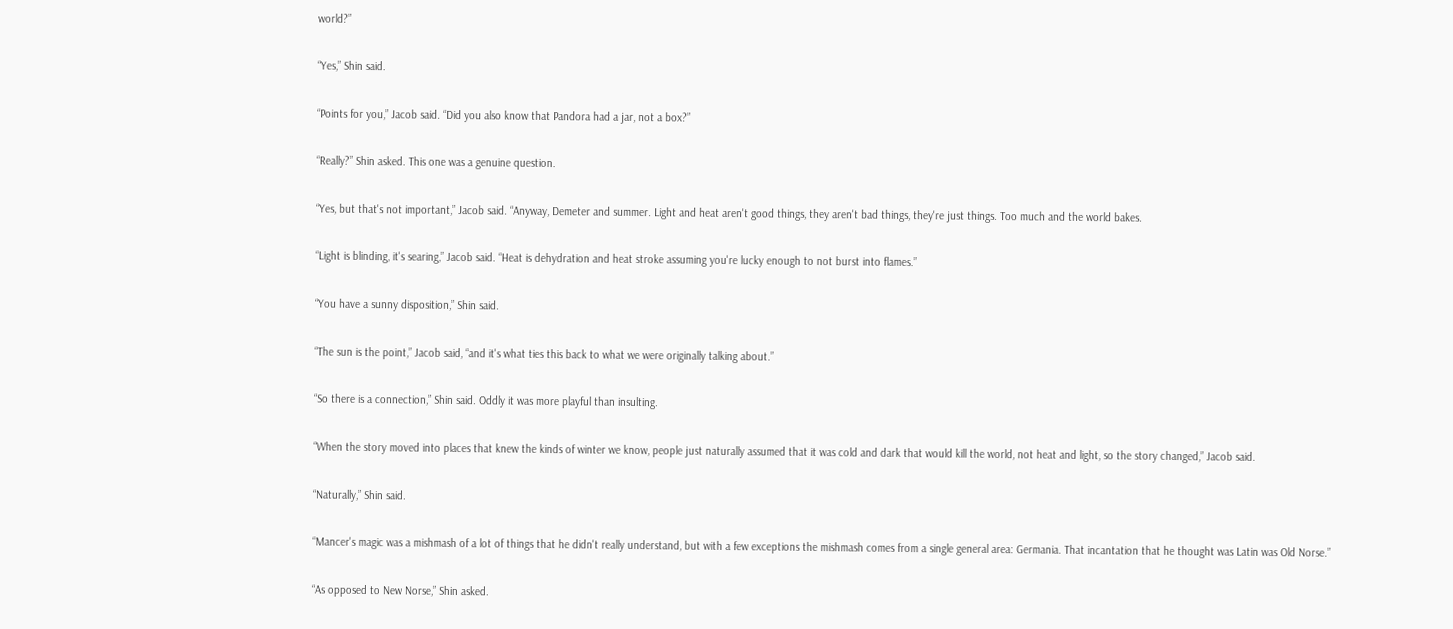world?”

“Yes,” Shin said.

“Points for you,” Jacob said. “Did you also know that Pandora had a jar, not a box?”

“Really?” Shin asked. This one was a genuine question.

“Yes, but that's not important,” Jacob said. “Anyway, Demeter and summer. Light and heat aren't good things, they aren't bad things, they're just things. Too much and the world bakes.

“Light is blinding, it's searing,” Jacob said. “Heat is dehydration and heat stroke assuming you're lucky enough to not burst into flames.”

“You have a sunny disposition,” Shin said.

“The sun is the point,” Jacob said, “and it's what ties this back to what we were originally talking about.”

“So there is a connection,” Shin said. Oddly it was more playful than insulting.

“When the story moved into places that knew the kinds of winter we know, people just naturally assumed that it was cold and dark that would kill the world, not heat and light, so the story changed,” Jacob said.

“Naturally,” Shin said.

“Mancer's magic was a mishmash of a lot of things that he didn't really understand, but with a few exceptions the mishmash comes from a single general area: Germania. That incantation that he thought was Latin was Old Norse.”

“As opposed to New Norse,” Shin asked.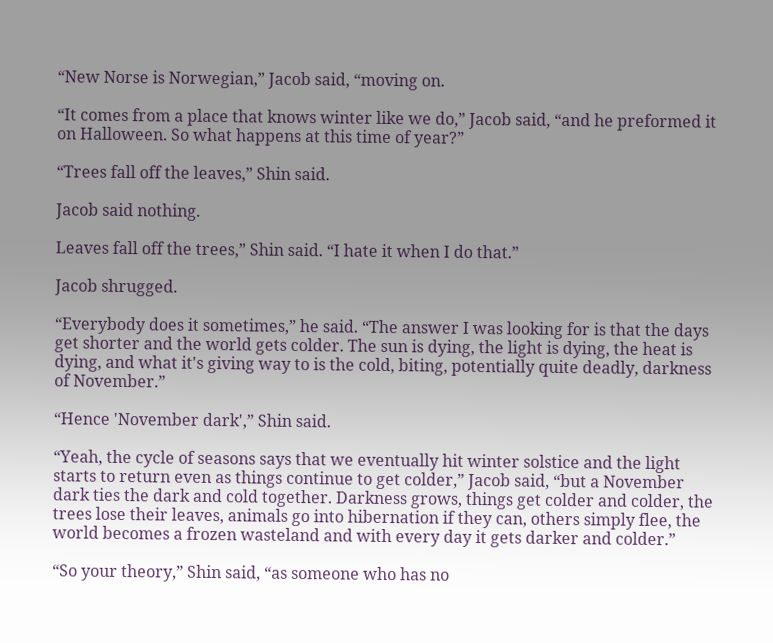“New Norse is Norwegian,” Jacob said, “moving on.

“It comes from a place that knows winter like we do,” Jacob said, “and he preformed it on Halloween. So what happens at this time of year?”

“Trees fall off the leaves,” Shin said.

Jacob said nothing.

Leaves fall off the trees,” Shin said. “I hate it when I do that.”

Jacob shrugged.

“Everybody does it sometimes,” he said. “The answer I was looking for is that the days get shorter and the world gets colder. The sun is dying, the light is dying, the heat is dying, and what it's giving way to is the cold, biting, potentially quite deadly, darkness of November.”

“Hence 'November dark',” Shin said.

“Yeah, the cycle of seasons says that we eventually hit winter solstice and the light starts to return even as things continue to get colder,” Jacob said, “but a November dark ties the dark and cold together. Darkness grows, things get colder and colder, the trees lose their leaves, animals go into hibernation if they can, others simply flee, the world becomes a frozen wasteland and with every day it gets darker and colder.”

“So your theory,” Shin said, “as someone who has no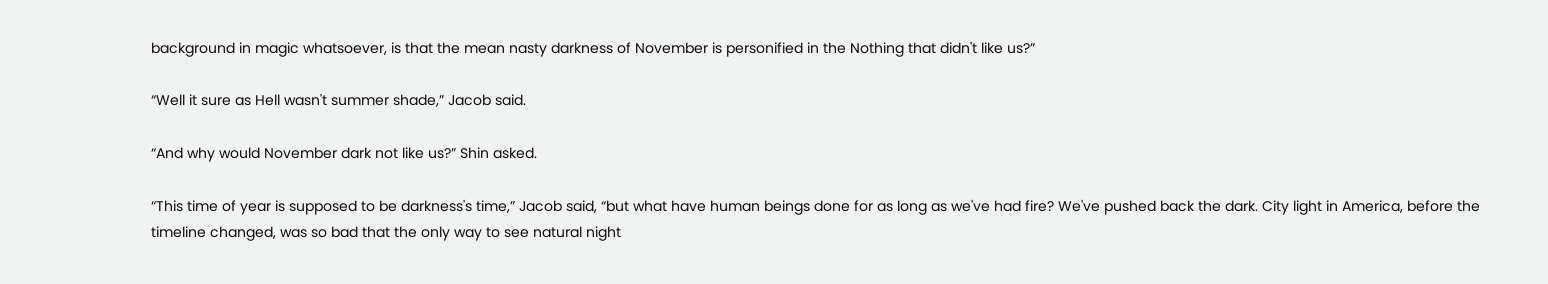background in magic whatsoever, is that the mean nasty darkness of November is personified in the Nothing that didn't like us?”

“Well it sure as Hell wasn't summer shade,” Jacob said.

“And why would November dark not like us?” Shin asked.

“This time of year is supposed to be darkness's time,” Jacob said, “but what have human beings done for as long as we've had fire? We've pushed back the dark. City light in America, before the timeline changed, was so bad that the only way to see natural night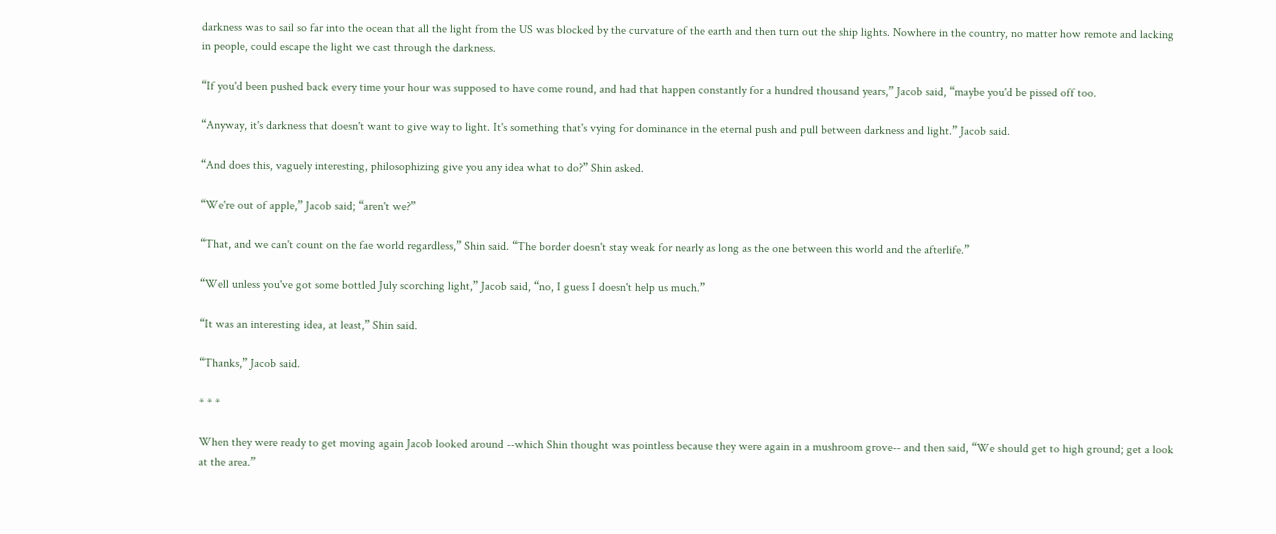darkness was to sail so far into the ocean that all the light from the US was blocked by the curvature of the earth and then turn out the ship lights. Nowhere in the country, no matter how remote and lacking in people, could escape the light we cast through the darkness.

“If you'd been pushed back every time your hour was supposed to have come round, and had that happen constantly for a hundred thousand years,” Jacob said, “maybe you'd be pissed off too.

“Anyway, it's darkness that doesn't want to give way to light. It's something that's vying for dominance in the eternal push and pull between darkness and light.” Jacob said.

“And does this, vaguely interesting, philosophizing give you any idea what to do?” Shin asked.

“We're out of apple,” Jacob said; “aren't we?”

“That, and we can't count on the fae world regardless,” Shin said. “The border doesn't stay weak for nearly as long as the one between this world and the afterlife.”

“Well unless you've got some bottled July scorching light,” Jacob said, “no, I guess I doesn't help us much.”

“It was an interesting idea, at least,” Shin said.

“Thanks,” Jacob said.

* * *

When they were ready to get moving again Jacob looked around --which Shin thought was pointless because they were again in a mushroom grove-- and then said, “We should get to high ground; get a look at the area.”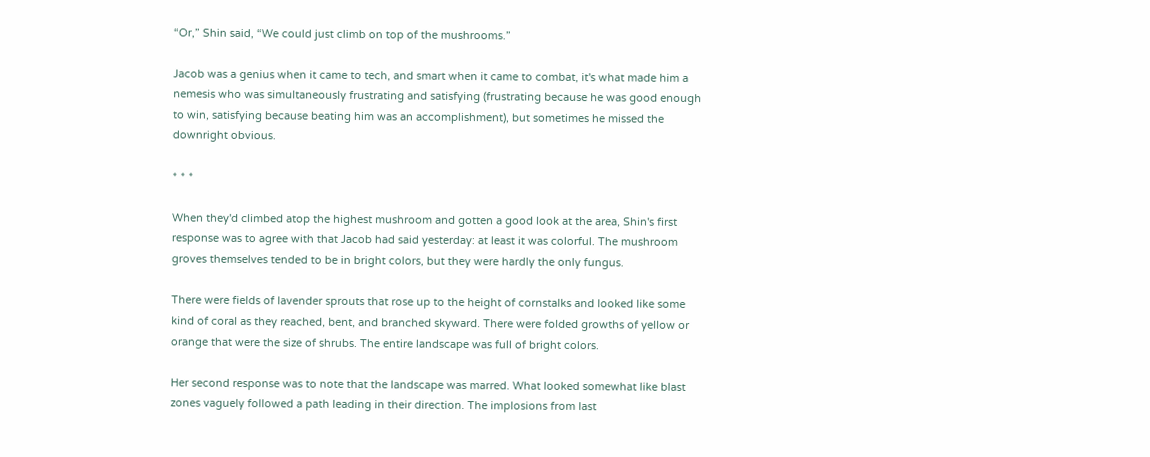“Or,” Shin said, “We could just climb on top of the mushrooms.”

Jacob was a genius when it came to tech, and smart when it came to combat, it's what made him a nemesis who was simultaneously frustrating and satisfying (frustrating because he was good enough to win, satisfying because beating him was an accomplishment), but sometimes he missed the downright obvious.

* * *

When they'd climbed atop the highest mushroom and gotten a good look at the area, Shin's first response was to agree with that Jacob had said yesterday: at least it was colorful. The mushroom groves themselves tended to be in bright colors, but they were hardly the only fungus.

There were fields of lavender sprouts that rose up to the height of cornstalks and looked like some kind of coral as they reached, bent, and branched skyward. There were folded growths of yellow or orange that were the size of shrubs. The entire landscape was full of bright colors.

Her second response was to note that the landscape was marred. What looked somewhat like blast zones vaguely followed a path leading in their direction. The implosions from last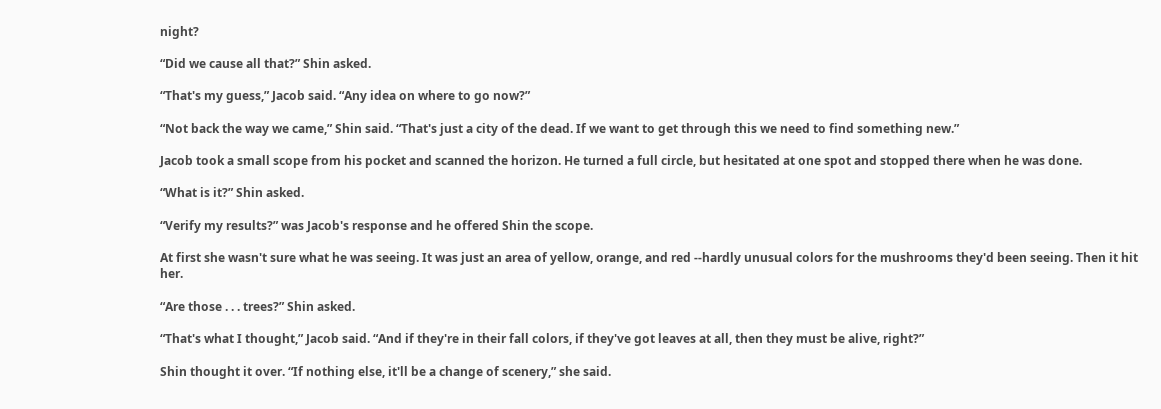night?

“Did we cause all that?” Shin asked.

“That's my guess,” Jacob said. “Any idea on where to go now?”

“Not back the way we came,” Shin said. “That's just a city of the dead. If we want to get through this we need to find something new.”

Jacob took a small scope from his pocket and scanned the horizon. He turned a full circle, but hesitated at one spot and stopped there when he was done.

“What is it?” Shin asked.

“Verify my results?” was Jacob's response and he offered Shin the scope.

At first she wasn't sure what he was seeing. It was just an area of yellow, orange, and red --hardly unusual colors for the mushrooms they'd been seeing. Then it hit her.

“Are those . . . trees?” Shin asked.

“That's what I thought,” Jacob said. “And if they're in their fall colors, if they've got leaves at all, then they must be alive, right?”

Shin thought it over. “If nothing else, it'll be a change of scenery,” she said.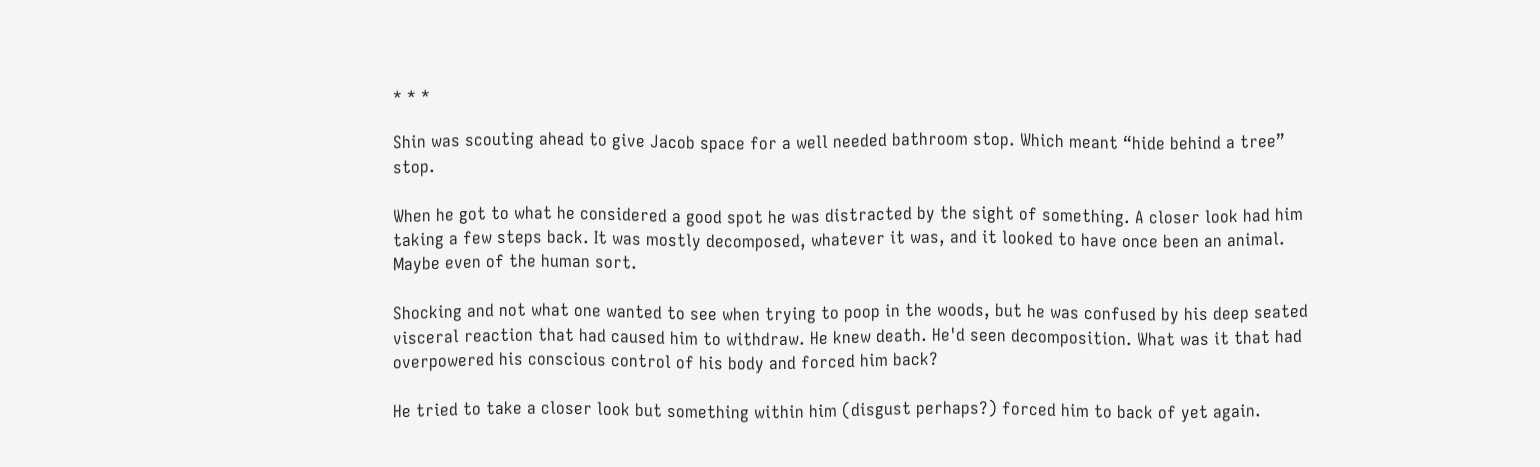* * *

Shin was scouting ahead to give Jacob space for a well needed bathroom stop. Which meant “hide behind a tree” stop.

When he got to what he considered a good spot he was distracted by the sight of something. A closer look had him taking a few steps back. It was mostly decomposed, whatever it was, and it looked to have once been an animal. Maybe even of the human sort.

Shocking and not what one wanted to see when trying to poop in the woods, but he was confused by his deep seated visceral reaction that had caused him to withdraw. He knew death. He'd seen decomposition. What was it that had overpowered his conscious control of his body and forced him back?

He tried to take a closer look but something within him (disgust perhaps?) forced him to back of yet again.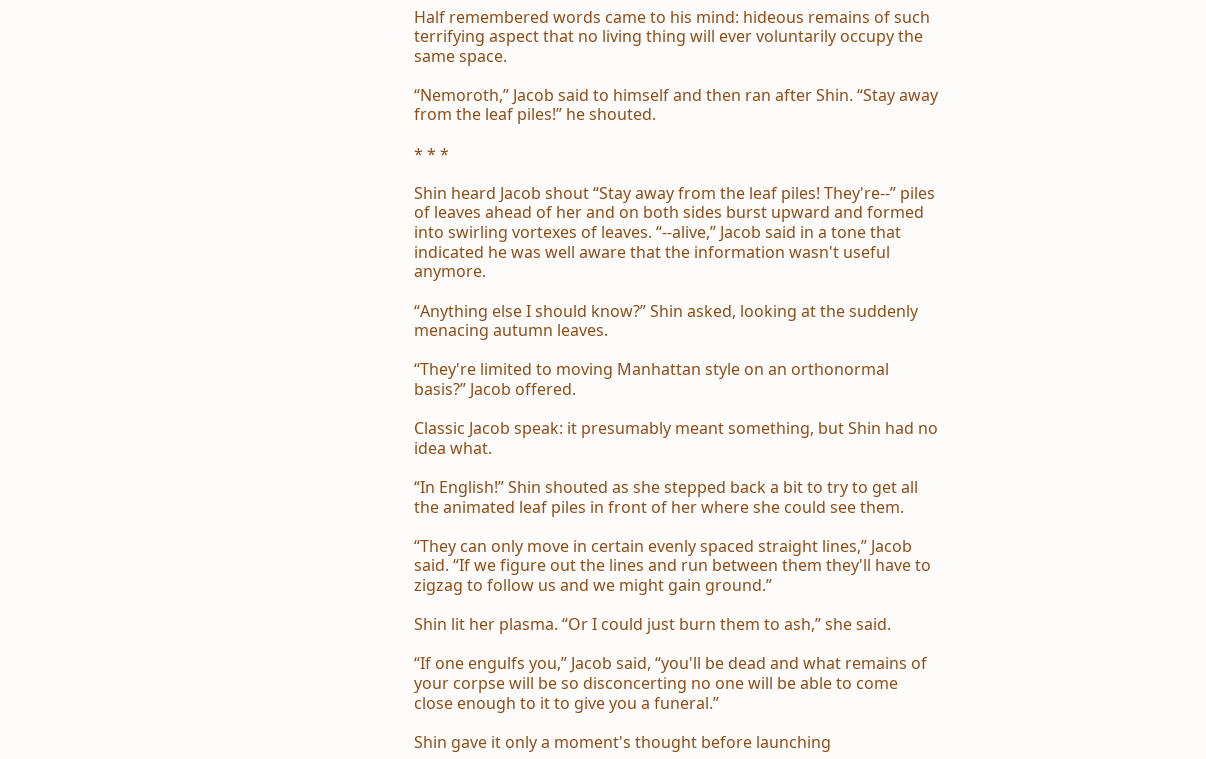Half remembered words came to his mind: hideous remains of such terrifying aspect that no living thing will ever voluntarily occupy the same space.

“Nemoroth,” Jacob said to himself and then ran after Shin. “Stay away from the leaf piles!” he shouted.

* * *

Shin heard Jacob shout “Stay away from the leaf piles! They're--” piles of leaves ahead of her and on both sides burst upward and formed into swirling vortexes of leaves. “--alive,” Jacob said in a tone that indicated he was well aware that the information wasn't useful anymore.

“Anything else I should know?” Shin asked, looking at the suddenly menacing autumn leaves.

“They're limited to moving Manhattan style on an orthonormal basis?” Jacob offered.

Classic Jacob speak: it presumably meant something, but Shin had no idea what.

“In English!” Shin shouted as she stepped back a bit to try to get all the animated leaf piles in front of her where she could see them.

“They can only move in certain evenly spaced straight lines,” Jacob said. “If we figure out the lines and run between them they'll have to zigzag to follow us and we might gain ground.”

Shin lit her plasma. “Or I could just burn them to ash,” she said.

“If one engulfs you,” Jacob said, “you'll be dead and what remains of your corpse will be so disconcerting no one will be able to come close enough to it to give you a funeral.”

Shin gave it only a moment's thought before launching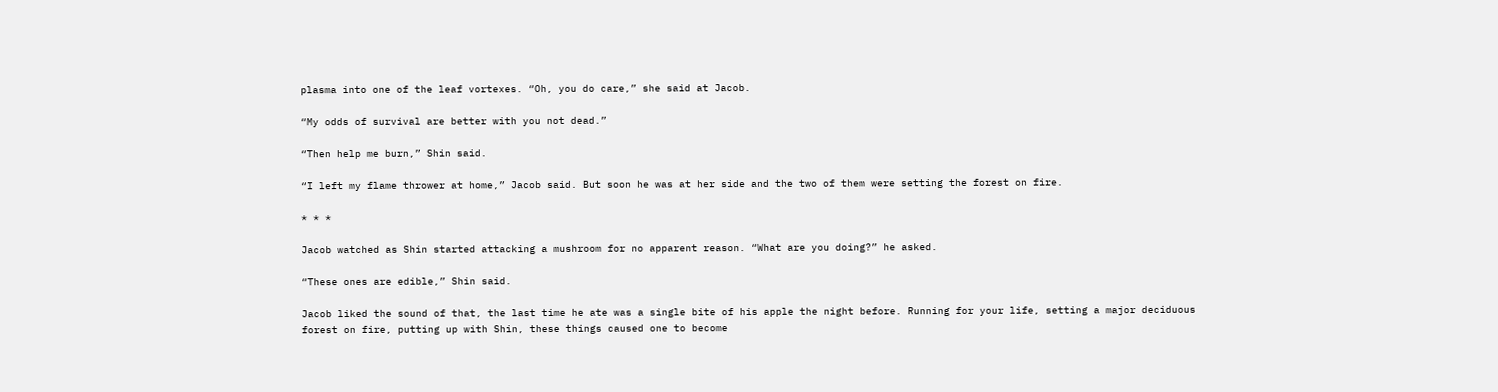plasma into one of the leaf vortexes. “Oh, you do care,” she said at Jacob.

“My odds of survival are better with you not dead.”

“Then help me burn,” Shin said.

“I left my flame thrower at home,” Jacob said. But soon he was at her side and the two of them were setting the forest on fire.

* * *

Jacob watched as Shin started attacking a mushroom for no apparent reason. “What are you doing?” he asked.

“These ones are edible,” Shin said.

Jacob liked the sound of that, the last time he ate was a single bite of his apple the night before. Running for your life, setting a major deciduous forest on fire, putting up with Shin, these things caused one to become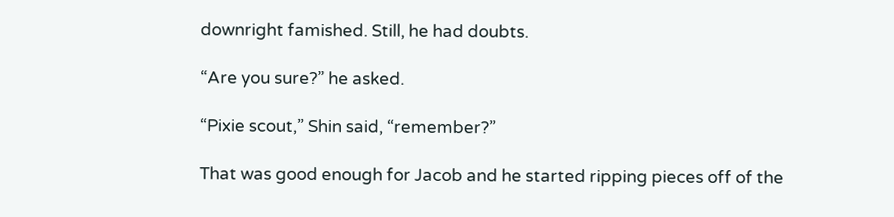downright famished. Still, he had doubts.

“Are you sure?” he asked.

“Pixie scout,” Shin said, “remember?”

That was good enough for Jacob and he started ripping pieces off of the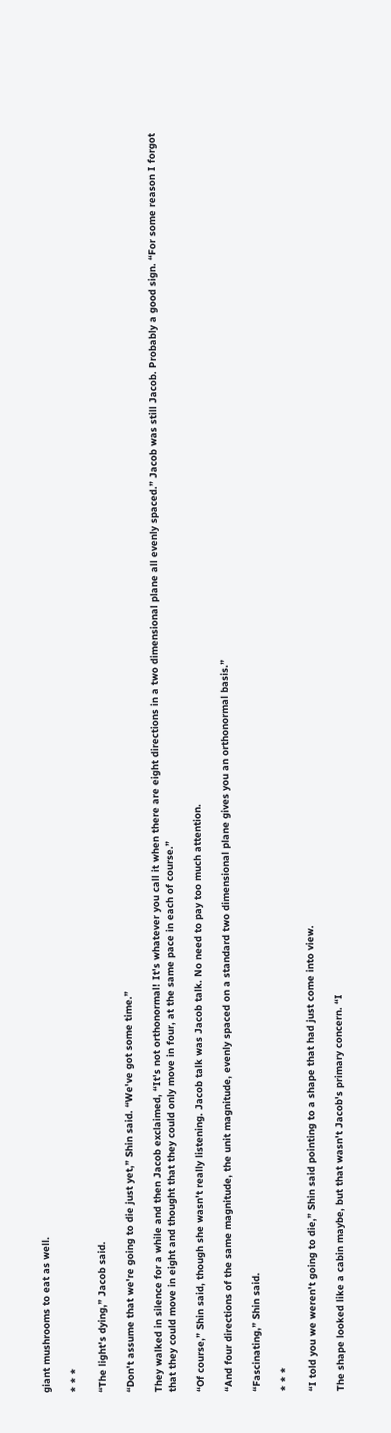giant mushrooms to eat as well.

* * *

“The light's dying,” Jacob said.

“Don't assume that we're going to die just yet,” Shin said. “We've got some time.”

They walked in silence for a while and then Jacob exclaimed, “It's not orthonormal! It's whatever you call it when there are eight directions in a two dimensional plane all evenly spaced.” Jacob was still Jacob. Probably a good sign. “For some reason I forgot that they could move in eight and thought that they could only move in four, at the same pace in each of course.”

“Of course,” Shin said, though she wasn't really listening. Jacob talk was Jacob talk. No need to pay too much attention.

“And four directions of the same magnitude, the unit magnitude, evenly spaced on a standard two dimensional plane gives you an orthonormal basis.”

“Fascinating,” Shin said.

* * *

“I told you we weren't going to die,” Shin said pointing to a shape that had just come into view.

The shape looked like a cabin maybe, but that wasn't Jacob's primary concern. “I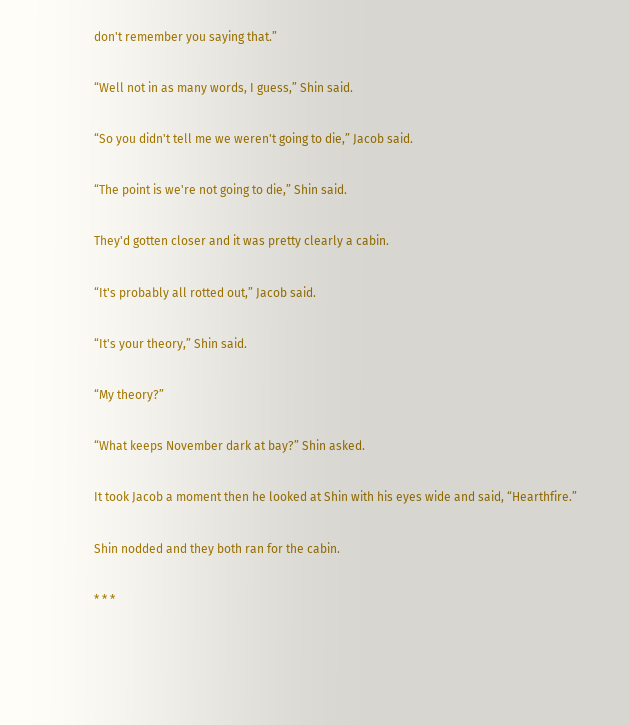don't remember you saying that.”

“Well not in as many words, I guess,” Shin said.

“So you didn't tell me we weren't going to die,” Jacob said.

“The point is we're not going to die,” Shin said.

They'd gotten closer and it was pretty clearly a cabin.

“It's probably all rotted out,” Jacob said.

“It's your theory,” Shin said.

“My theory?”

“What keeps November dark at bay?” Shin asked.

It took Jacob a moment then he looked at Shin with his eyes wide and said, “Hearthfire.”

Shin nodded and they both ran for the cabin.

* * *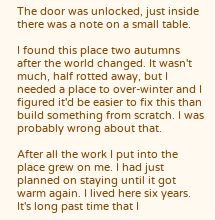The door was unlocked, just inside there was a note on a small table.

I found this place two autumns after the world changed. It wasn't much, half rotted away, but I needed a place to over-winter and I figured it'd be easier to fix this than build something from scratch. I was probably wrong about that.

After all the work I put into the place grew on me. I had just planned on staying until it got warm again. I lived here six years. It's long past time that I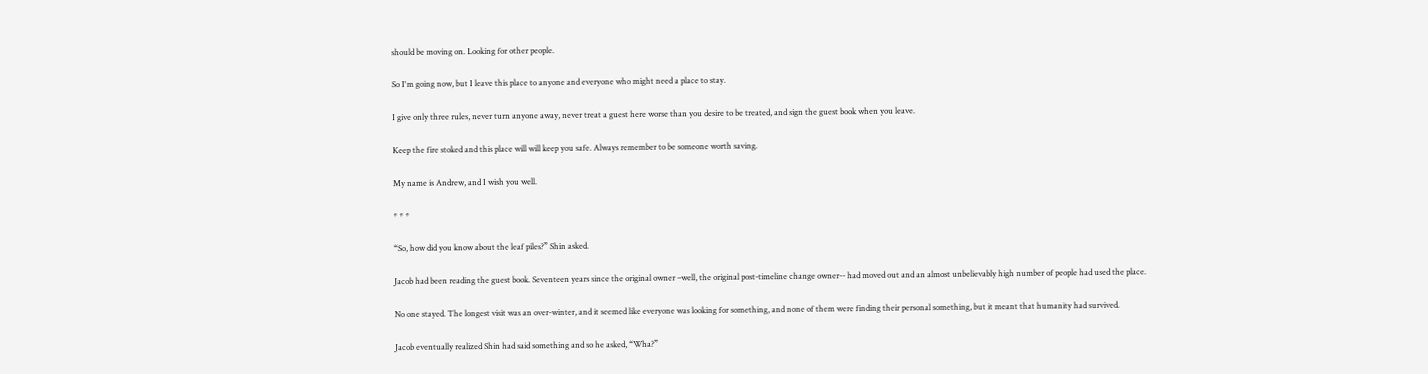should be moving on. Looking for other people.

So I'm going now, but I leave this place to anyone and everyone who might need a place to stay.

I give only three rules, never turn anyone away, never treat a guest here worse than you desire to be treated, and sign the guest book when you leave.

Keep the fire stoked and this place will will keep you safe. Always remember to be someone worth saving.

My name is Andrew, and I wish you well.

* * *

“So, how did you know about the leaf piles?” Shin asked.

Jacob had been reading the guest book. Seventeen years since the original owner –well, the original post-timeline change owner-- had moved out and an almost unbelievably high number of people had used the place.

No one stayed. The longest visit was an over-winter, and it seemed like everyone was looking for something, and none of them were finding their personal something, but it meant that humanity had survived.

Jacob eventually realized Shin had said something and so he asked, “Wha?”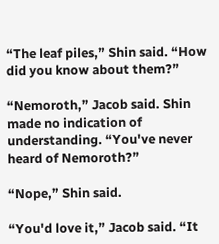“The leaf piles,” Shin said. “How did you know about them?”

“Nemoroth,” Jacob said. Shin made no indication of understanding. “You've never heard of Nemoroth?”

“Nope,” Shin said.

“You'd love it,” Jacob said. “It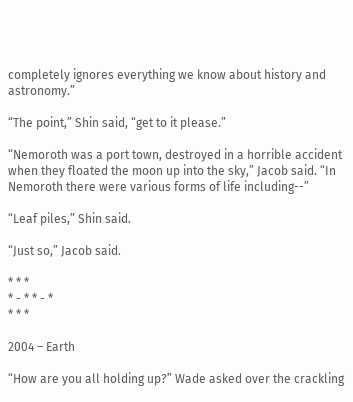completely ignores everything we know about history and astronomy.”

“The point,” Shin said, “get to it please.”

“Nemoroth was a port town, destroyed in a horrible accident when they floated the moon up into the sky,” Jacob said. “In Nemoroth there were various forms of life including--”

“Leaf piles,” Shin said.

“Just so,” Jacob said.

* * *
* - * * - *
* * *

2004 – Earth

“How are you all holding up?” Wade asked over the crackling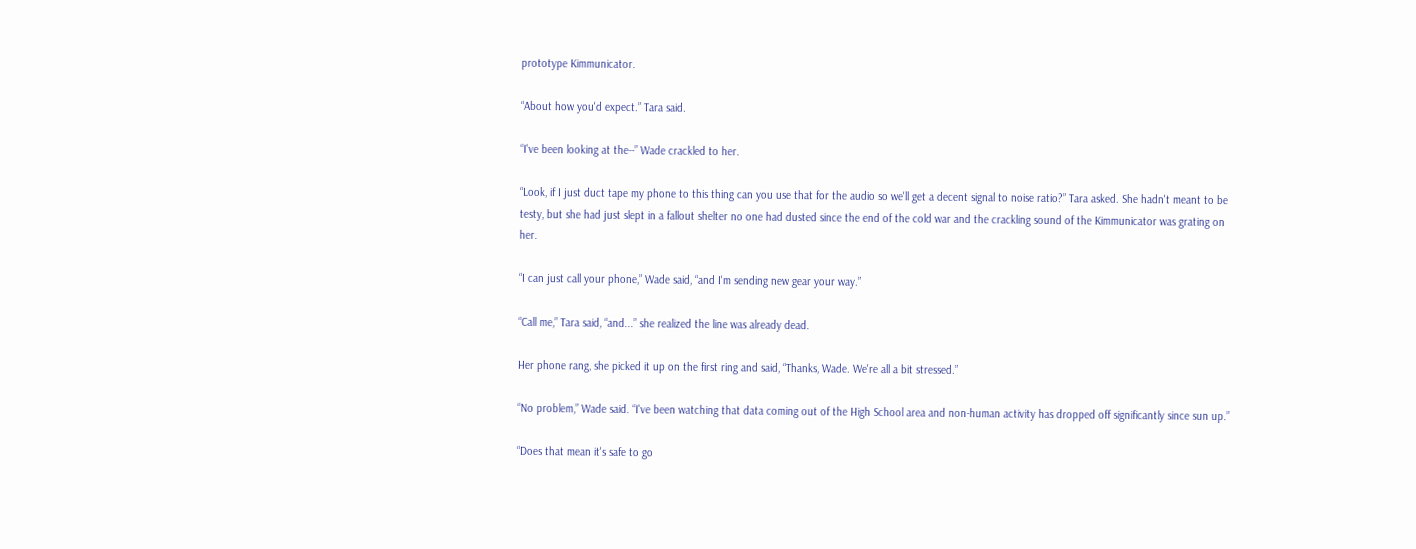prototype Kimmunicator.

“About how you'd expect.” Tara said.

“I've been looking at the--” Wade crackled to her.

“Look, if I just duct tape my phone to this thing can you use that for the audio so we'll get a decent signal to noise ratio?” Tara asked. She hadn't meant to be testy, but she had just slept in a fallout shelter no one had dusted since the end of the cold war and the crackling sound of the Kimmunicator was grating on her.

“I can just call your phone,” Wade said, “and I'm sending new gear your way.”

“Call me,” Tara said, “and...” she realized the line was already dead.

Her phone rang, she picked it up on the first ring and said, “Thanks, Wade. We're all a bit stressed.”

“No problem,” Wade said. “I've been watching that data coming out of the High School area and non-human activity has dropped off significantly since sun up.”

“Does that mean it's safe to go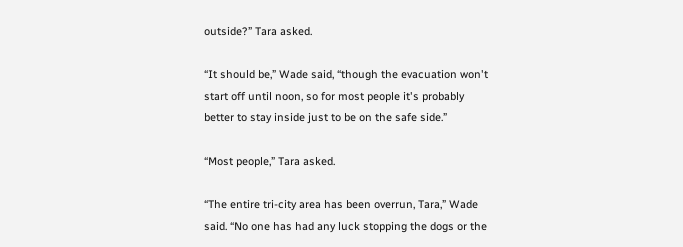outside?” Tara asked.

“It should be,” Wade said, “though the evacuation won't start off until noon, so for most people it's probably better to stay inside just to be on the safe side.”

“Most people,” Tara asked.

“The entire tri-city area has been overrun, Tara,” Wade said. “No one has had any luck stopping the dogs or the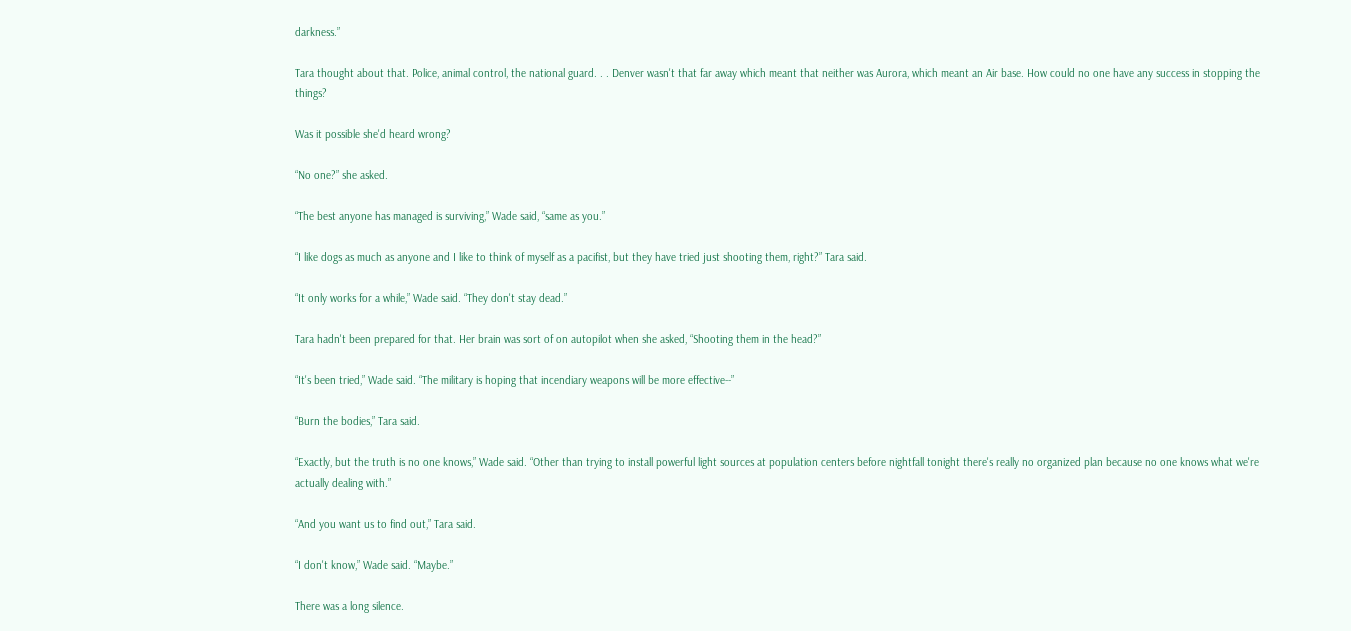darkness.”

Tara thought about that. Police, animal control, the national guard. . . Denver wasn't that far away which meant that neither was Aurora, which meant an Air base. How could no one have any success in stopping the things?

Was it possible she'd heard wrong?

“No one?” she asked.

“The best anyone has managed is surviving,” Wade said, “same as you.”

“I like dogs as much as anyone and I like to think of myself as a pacifist, but they have tried just shooting them, right?” Tara said.

“It only works for a while,” Wade said. “They don't stay dead.”

Tara hadn't been prepared for that. Her brain was sort of on autopilot when she asked, “Shooting them in the head?”

“It's been tried,” Wade said. “The military is hoping that incendiary weapons will be more effective--”

“Burn the bodies,” Tara said.

“Exactly, but the truth is no one knows,” Wade said. “Other than trying to install powerful light sources at population centers before nightfall tonight there's really no organized plan because no one knows what we're actually dealing with.”

“And you want us to find out,” Tara said.

“I don't know,” Wade said. “Maybe.”

There was a long silence.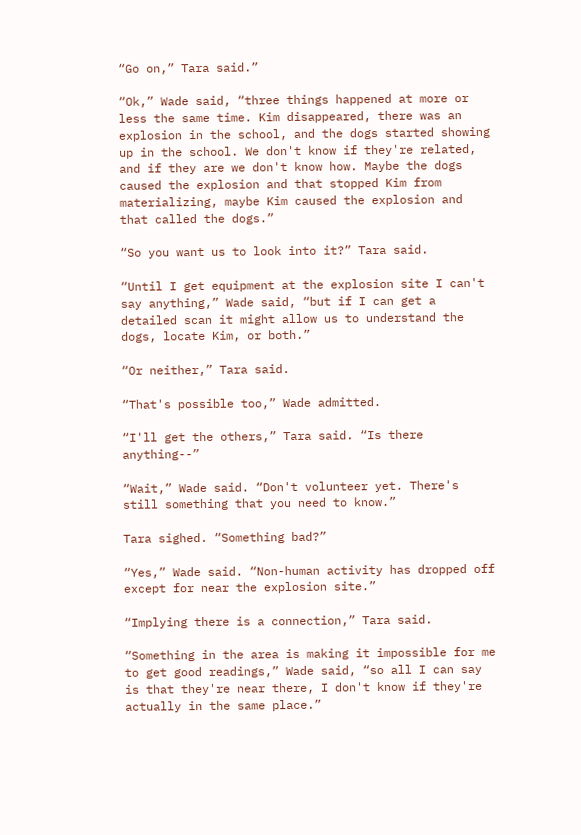“Go on,” Tara said.”

“Ok,” Wade said, “three things happened at more or less the same time. Kim disappeared, there was an explosion in the school, and the dogs started showing up in the school. We don't know if they're related, and if they are we don't know how. Maybe the dogs caused the explosion and that stopped Kim from materializing, maybe Kim caused the explosion and that called the dogs.”

“So you want us to look into it?” Tara said.

“Until I get equipment at the explosion site I can't say anything,” Wade said, “but if I can get a detailed scan it might allow us to understand the dogs, locate Kim, or both.”

“Or neither,” Tara said.

“That's possible too,” Wade admitted.

“I'll get the others,” Tara said. “Is there anything--”

“Wait,” Wade said. “Don't volunteer yet. There's still something that you need to know.”

Tara sighed. “Something bad?”

“Yes,” Wade said. “Non-human activity has dropped off except for near the explosion site.”

“Implying there is a connection,” Tara said.

“Something in the area is making it impossible for me to get good readings,” Wade said, “so all I can say is that they're near there, I don't know if they're actually in the same place.”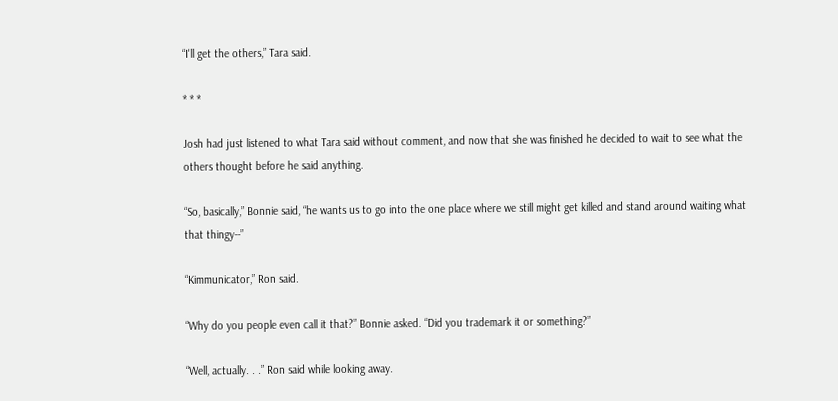“I'll get the others,” Tara said.

* * *

Josh had just listened to what Tara said without comment, and now that she was finished he decided to wait to see what the others thought before he said anything.

“So, basically,” Bonnie said, “he wants us to go into the one place where we still might get killed and stand around waiting what that thingy--”

“Kimmunicator,” Ron said.

“Why do you people even call it that?” Bonnie asked. “Did you trademark it or something?”

“Well, actually. . .” Ron said while looking away.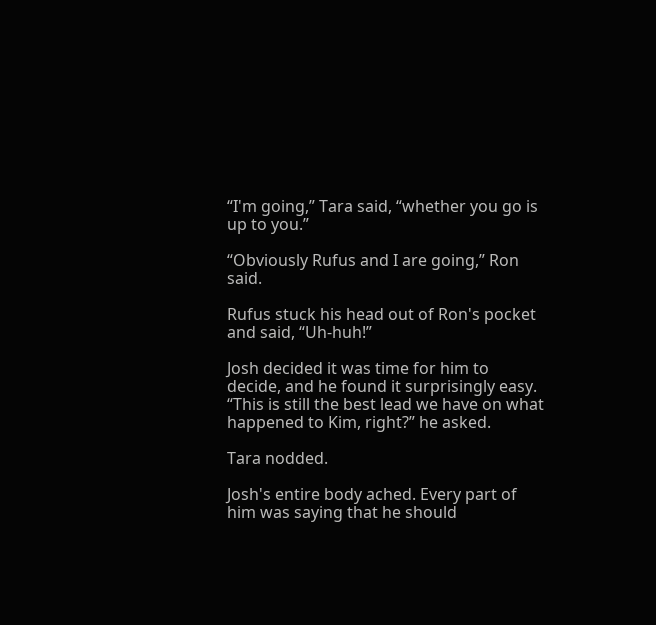“I'm going,” Tara said, “whether you go is up to you.”

“Obviously Rufus and I are going,” Ron said.

Rufus stuck his head out of Ron's pocket and said, “Uh-huh!”

Josh decided it was time for him to decide, and he found it surprisingly easy. “This is still the best lead we have on what happened to Kim, right?” he asked.

Tara nodded.

Josh's entire body ached. Every part of him was saying that he should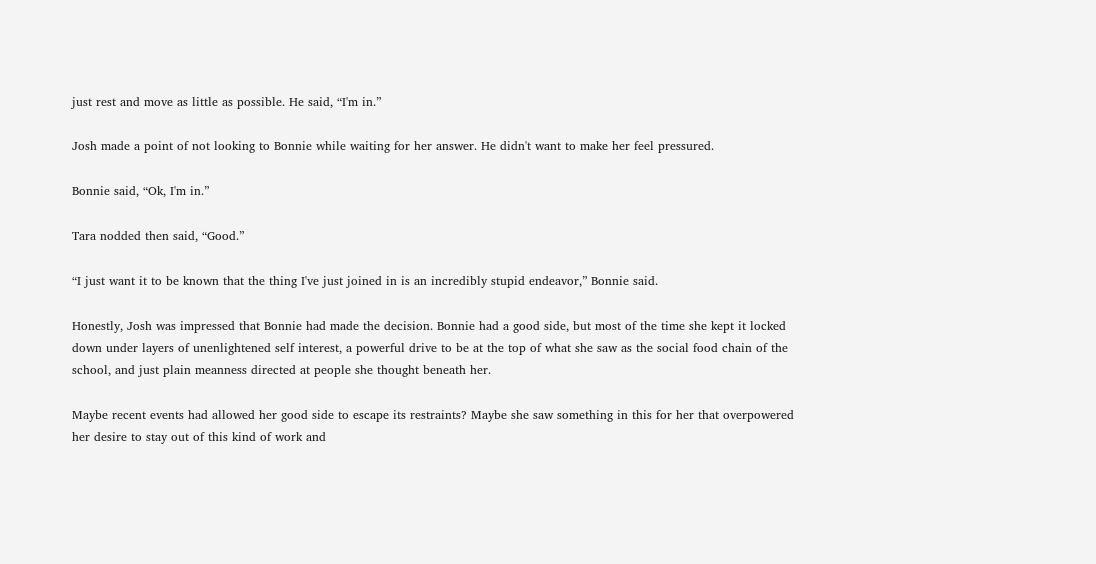just rest and move as little as possible. He said, “I'm in.”

Josh made a point of not looking to Bonnie while waiting for her answer. He didn't want to make her feel pressured.

Bonnie said, “Ok, I'm in.”

Tara nodded then said, “Good.”

“I just want it to be known that the thing I've just joined in is an incredibly stupid endeavor,” Bonnie said.

Honestly, Josh was impressed that Bonnie had made the decision. Bonnie had a good side, but most of the time she kept it locked down under layers of unenlightened self interest, a powerful drive to be at the top of what she saw as the social food chain of the school, and just plain meanness directed at people she thought beneath her.

Maybe recent events had allowed her good side to escape its restraints? Maybe she saw something in this for her that overpowered her desire to stay out of this kind of work and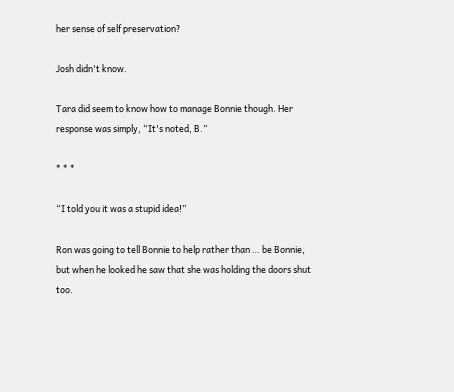her sense of self preservation?

Josh didn't know.

Tara did seem to know how to manage Bonnie though. Her response was simply, “It's noted, B.”

* * *

“I told you it was a stupid idea!”

Ron was going to tell Bonnie to help rather than … be Bonnie, but when he looked he saw that she was holding the doors shut too.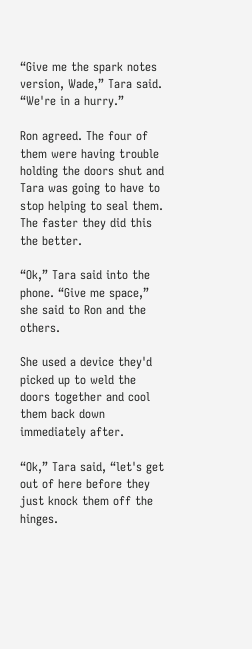“Give me the spark notes version, Wade,” Tara said. “We're in a hurry.”

Ron agreed. The four of them were having trouble holding the doors shut and Tara was going to have to stop helping to seal them. The faster they did this the better.

“Ok,” Tara said into the phone. “Give me space,” she said to Ron and the others.

She used a device they'd picked up to weld the doors together and cool them back down immediately after.

“Ok,” Tara said, “let's get out of here before they just knock them off the hinges.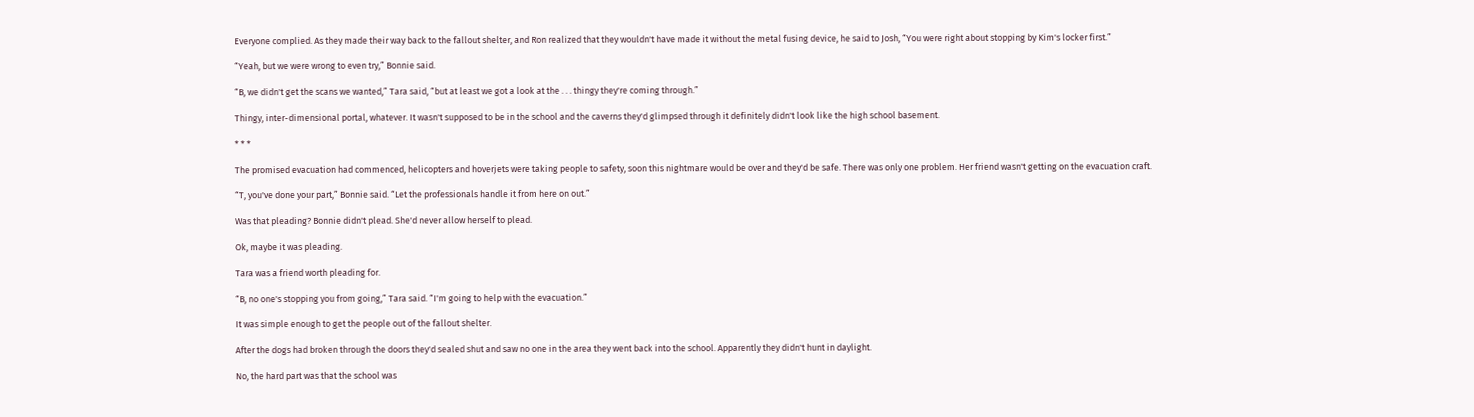Everyone complied. As they made their way back to the fallout shelter, and Ron realized that they wouldn't have made it without the metal fusing device, he said to Josh, “You were right about stopping by Kim's locker first.”

“Yeah, but we were wrong to even try,” Bonnie said.

“B, we didn't get the scans we wanted,” Tara said, “but at least we got a look at the . . . thingy they're coming through.”

Thingy, inter-dimensional portal, whatever. It wasn't supposed to be in the school and the caverns they'd glimpsed through it definitely didn't look like the high school basement.

* * *

The promised evacuation had commenced, helicopters and hoverjets were taking people to safety, soon this nightmare would be over and they'd be safe. There was only one problem. Her friend wasn't getting on the evacuation craft.

“T, you've done your part,” Bonnie said. “Let the professionals handle it from here on out.”

Was that pleading? Bonnie didn't plead. She'd never allow herself to plead.

Ok, maybe it was pleading.

Tara was a friend worth pleading for.

“B, no one's stopping you from going,” Tara said. “I'm going to help with the evacuation.”

It was simple enough to get the people out of the fallout shelter.

After the dogs had broken through the doors they'd sealed shut and saw no one in the area they went back into the school. Apparently they didn't hunt in daylight.

No, the hard part was that the school was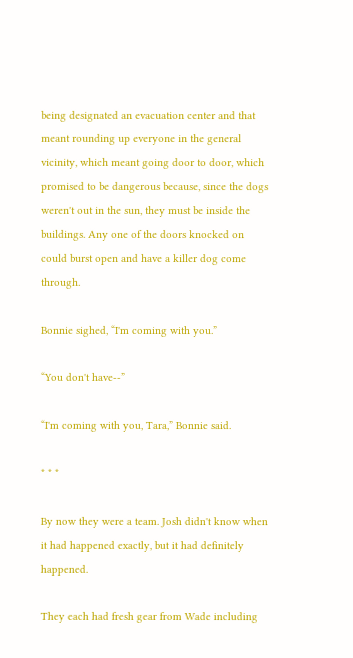being designated an evacuation center and that meant rounding up everyone in the general vicinity, which meant going door to door, which promised to be dangerous because, since the dogs weren't out in the sun, they must be inside the buildings. Any one of the doors knocked on could burst open and have a killer dog come through.

Bonnie sighed, “I'm coming with you.”

“You don't have--”

“I'm coming with you, Tara,” Bonnie said.

* * *

By now they were a team. Josh didn't know when it had happened exactly, but it had definitely happened.

They each had fresh gear from Wade including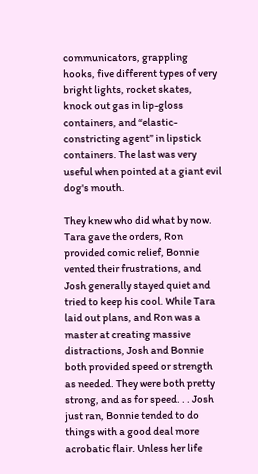communicators, grappling hooks, five different types of very bright lights, rocket skates, knock out gas in lip-gloss containers, and “elastic-constricting agent” in lipstick containers. The last was very useful when pointed at a giant evil dog's mouth.

They knew who did what by now. Tara gave the orders, Ron provided comic relief, Bonnie vented their frustrations, and Josh generally stayed quiet and tried to keep his cool. While Tara laid out plans, and Ron was a master at creating massive distractions, Josh and Bonnie both provided speed or strength as needed. They were both pretty strong, and as for speed. . . Josh just ran, Bonnie tended to do things with a good deal more acrobatic flair. Unless her life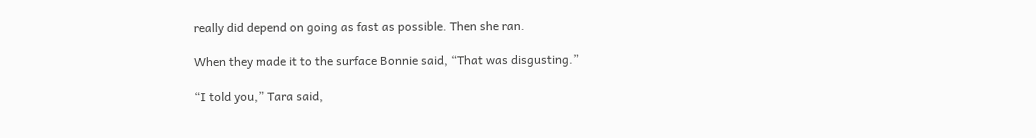really did depend on going as fast as possible. Then she ran.

When they made it to the surface Bonnie said, “That was disgusting.”

“I told you,” Tara said,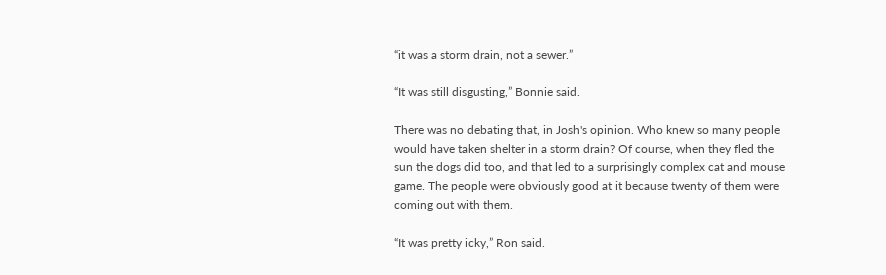“it was a storm drain, not a sewer.”

“It was still disgusting,” Bonnie said.

There was no debating that, in Josh's opinion. Who knew so many people would have taken shelter in a storm drain? Of course, when they fled the sun the dogs did too, and that led to a surprisingly complex cat and mouse game. The people were obviously good at it because twenty of them were coming out with them.

“It was pretty icky,” Ron said.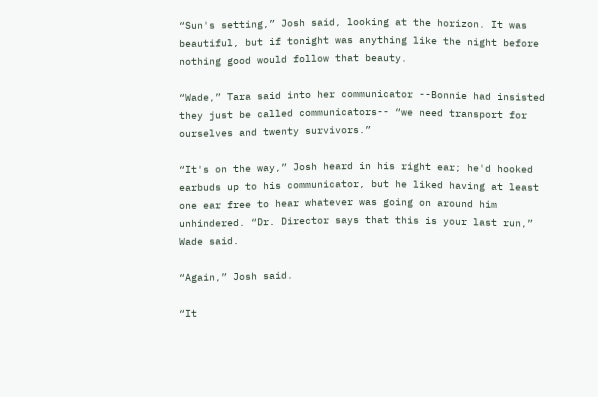“Sun's setting,” Josh said, looking at the horizon. It was beautiful, but if tonight was anything like the night before nothing good would follow that beauty.

“Wade,” Tara said into her communicator --Bonnie had insisted they just be called communicators-- “we need transport for ourselves and twenty survivors.”

“It's on the way,” Josh heard in his right ear; he'd hooked earbuds up to his communicator, but he liked having at least one ear free to hear whatever was going on around him unhindered. “Dr. Director says that this is your last run,” Wade said.

“Again,” Josh said.

“It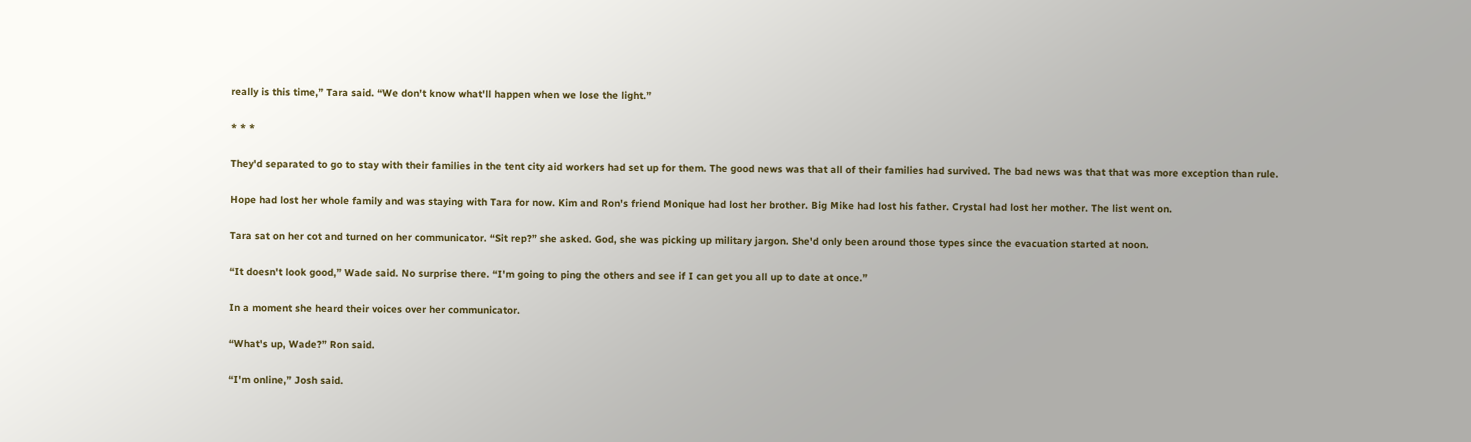really is this time,” Tara said. “We don't know what'll happen when we lose the light.”

* * *

They'd separated to go to stay with their families in the tent city aid workers had set up for them. The good news was that all of their families had survived. The bad news was that that was more exception than rule.

Hope had lost her whole family and was staying with Tara for now. Kim and Ron's friend Monique had lost her brother. Big Mike had lost his father. Crystal had lost her mother. The list went on.

Tara sat on her cot and turned on her communicator. “Sit rep?” she asked. God, she was picking up military jargon. She'd only been around those types since the evacuation started at noon.

“It doesn't look good,” Wade said. No surprise there. “I'm going to ping the others and see if I can get you all up to date at once.”

In a moment she heard their voices over her communicator.

“What's up, Wade?” Ron said.

“I'm online,” Josh said.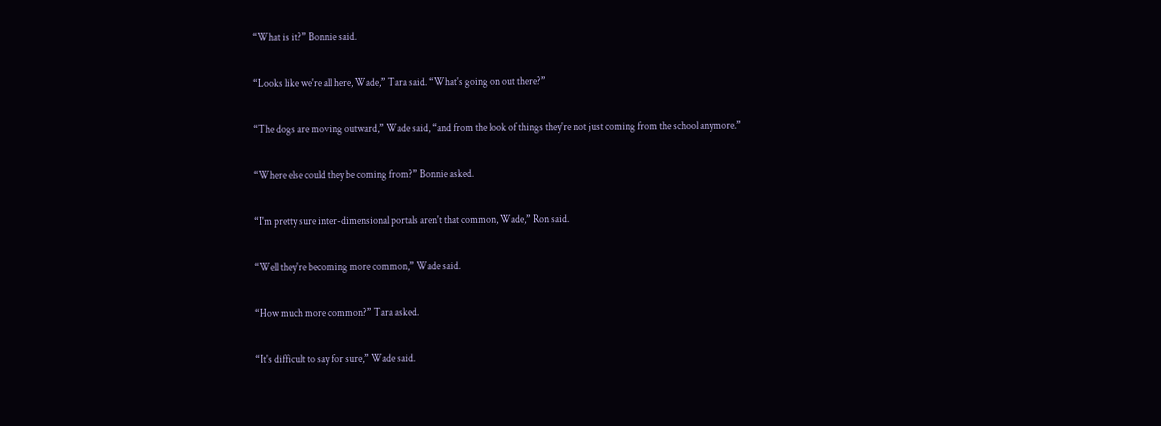“What is it?” Bonnie said.

“Looks like we're all here, Wade,” Tara said. “What's going on out there?”

“The dogs are moving outward,” Wade said, “and from the look of things they're not just coming from the school anymore.”

“Where else could they be coming from?” Bonnie asked.

“I'm pretty sure inter-dimensional portals aren't that common, Wade,” Ron said.

“Well they're becoming more common,” Wade said.

“How much more common?” Tara asked.

“It's difficult to say for sure,” Wade said.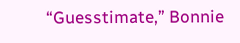“Guesstimate,” Bonnie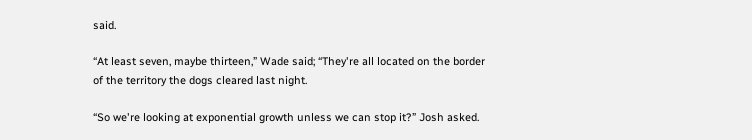said.

“At least seven, maybe thirteen,” Wade said; “They're all located on the border of the territory the dogs cleared last night.

“So we're looking at exponential growth unless we can stop it?” Josh asked.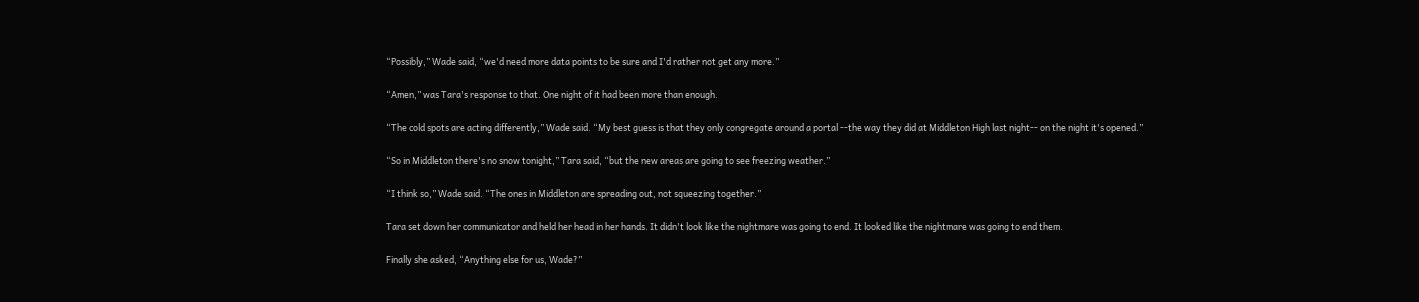“Possibly,” Wade said, “we'd need more data points to be sure and I'd rather not get any more.”

“Amen,” was Tara's response to that. One night of it had been more than enough.

“The cold spots are acting differently,” Wade said. “My best guess is that they only congregate around a portal --the way they did at Middleton High last night-- on the night it's opened.”

“So in Middleton there's no snow tonight,” Tara said, “but the new areas are going to see freezing weather.”

“I think so,” Wade said. “The ones in Middleton are spreading out, not squeezing together.”

Tara set down her communicator and held her head in her hands. It didn't look like the nightmare was going to end. It looked like the nightmare was going to end them.

Finally she asked, “Anything else for us, Wade?”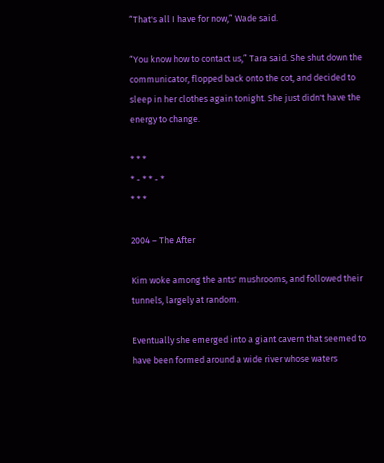“That's all I have for now,” Wade said.

“You know how to contact us,” Tara said. She shut down the communicator, flopped back onto the cot, and decided to sleep in her clothes again tonight. She just didn't have the energy to change.

* * *
* - * * - *
* * *

2004 – The After

Kim woke among the ants' mushrooms, and followed their tunnels, largely at random.

Eventually she emerged into a giant cavern that seemed to have been formed around a wide river whose waters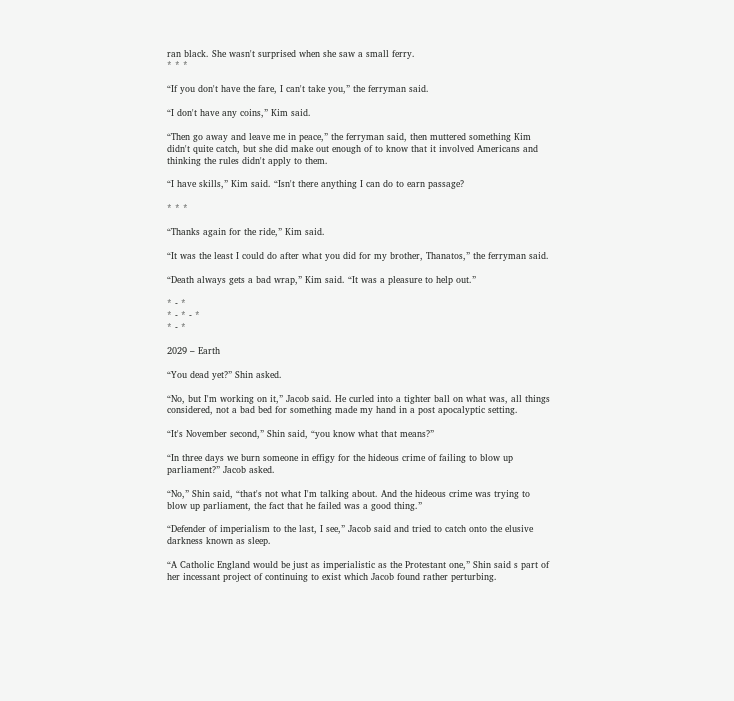ran black. She wasn't surprised when she saw a small ferry.
* * *

“If you don't have the fare, I can't take you,” the ferryman said.

“I don't have any coins,” Kim said.

“Then go away and leave me in peace,” the ferryman said, then muttered something Kim didn't quite catch, but she did make out enough of to know that it involved Americans and thinking the rules didn't apply to them.

“I have skills,” Kim said. “Isn't there anything I can do to earn passage?

* * *

“Thanks again for the ride,” Kim said.

“It was the least I could do after what you did for my brother, Thanatos,” the ferryman said.

“Death always gets a bad wrap,” Kim said. “It was a pleasure to help out.”

* - *
* - * - *
* - *

2029 – Earth

“You dead yet?” Shin asked.

“No, but I'm working on it,” Jacob said. He curled into a tighter ball on what was, all things considered, not a bad bed for something made my hand in a post apocalyptic setting.

“It's November second,” Shin said, “you know what that means?”

“In three days we burn someone in effigy for the hideous crime of failing to blow up parliament?” Jacob asked.

“No,” Shin said, “that's not what I'm talking about. And the hideous crime was trying to blow up parliament, the fact that he failed was a good thing.”

“Defender of imperialism to the last, I see,” Jacob said and tried to catch onto the elusive darkness known as sleep.

“A Catholic England would be just as imperialistic as the Protestant one,” Shin said s part of her incessant project of continuing to exist which Jacob found rather perturbing.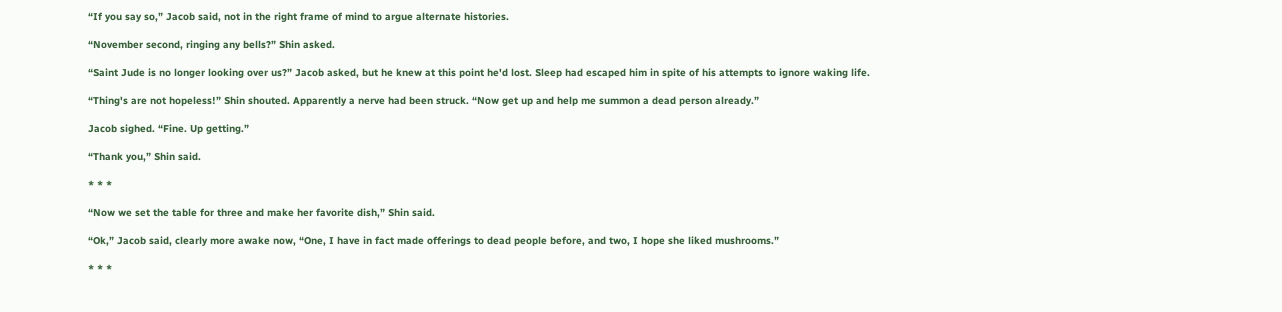“If you say so,” Jacob said, not in the right frame of mind to argue alternate histories.

“November second, ringing any bells?” Shin asked.

“Saint Jude is no longer looking over us?” Jacob asked, but he knew at this point he'd lost. Sleep had escaped him in spite of his attempts to ignore waking life.

“Thing's are not hopeless!” Shin shouted. Apparently a nerve had been struck. “Now get up and help me summon a dead person already.”

Jacob sighed. “Fine. Up getting.”

“Thank you,” Shin said.

* * *

“Now we set the table for three and make her favorite dish,” Shin said.

“Ok,” Jacob said, clearly more awake now, “One, I have in fact made offerings to dead people before, and two, I hope she liked mushrooms.”

* * *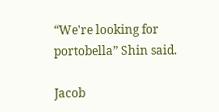“We're looking for portobella” Shin said.

Jacob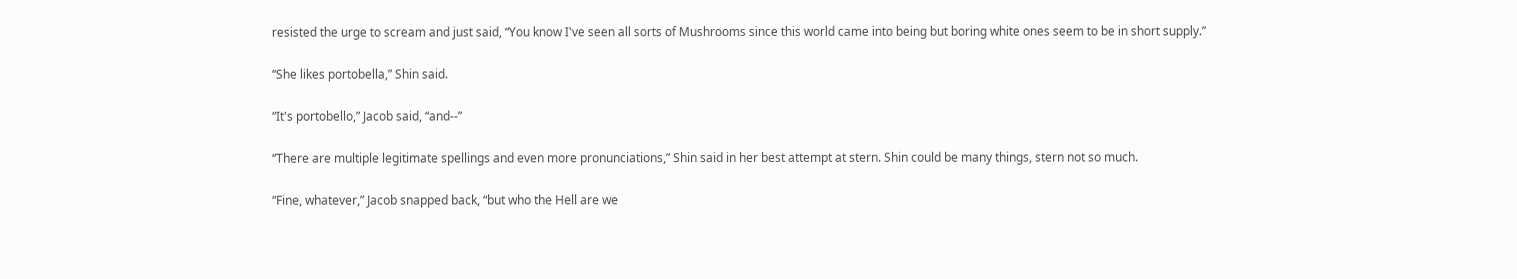resisted the urge to scream and just said, “You know I've seen all sorts of Mushrooms since this world came into being but boring white ones seem to be in short supply.”

“She likes portobella,” Shin said.

“It's portobello,” Jacob said, “and--”

“There are multiple legitimate spellings and even more pronunciations,” Shin said in her best attempt at stern. Shin could be many things, stern not so much.

“Fine, whatever,” Jacob snapped back, “but who the Hell are we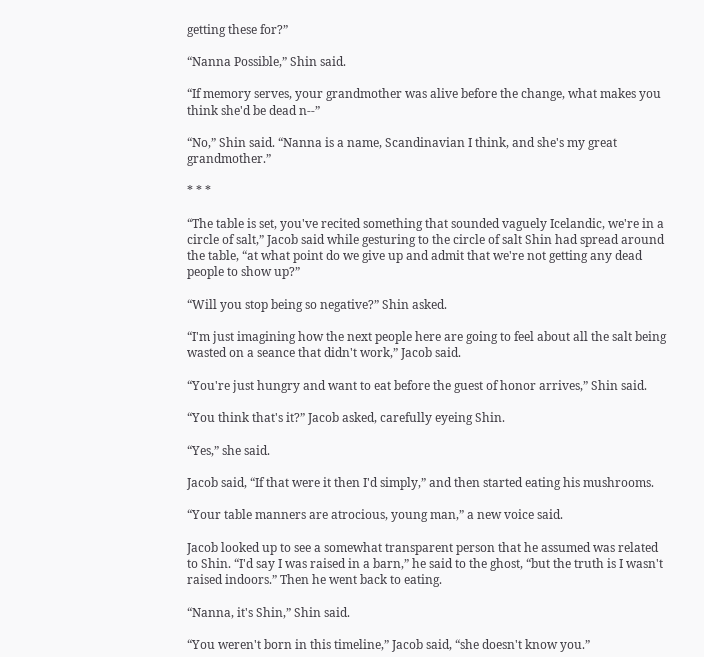getting these for?”

“Nanna Possible,” Shin said.

“If memory serves, your grandmother was alive before the change, what makes you think she'd be dead n--”

“No,” Shin said. “Nanna is a name, Scandinavian I think, and she's my great grandmother.”

* * *

“The table is set, you've recited something that sounded vaguely Icelandic, we're in a circle of salt,” Jacob said while gesturing to the circle of salt Shin had spread around the table, “at what point do we give up and admit that we're not getting any dead people to show up?”

“Will you stop being so negative?” Shin asked.

“I'm just imagining how the next people here are going to feel about all the salt being wasted on a seance that didn't work,” Jacob said.

“You're just hungry and want to eat before the guest of honor arrives,” Shin said.

“You think that's it?” Jacob asked, carefully eyeing Shin.

“Yes,” she said.

Jacob said, “If that were it then I'd simply,” and then started eating his mushrooms.

“Your table manners are atrocious, young man,” a new voice said.

Jacob looked up to see a somewhat transparent person that he assumed was related to Shin. “I'd say I was raised in a barn,” he said to the ghost, “but the truth is I wasn't raised indoors.” Then he went back to eating.

“Nanna, it's Shin,” Shin said.

“You weren't born in this timeline,” Jacob said, “she doesn't know you.”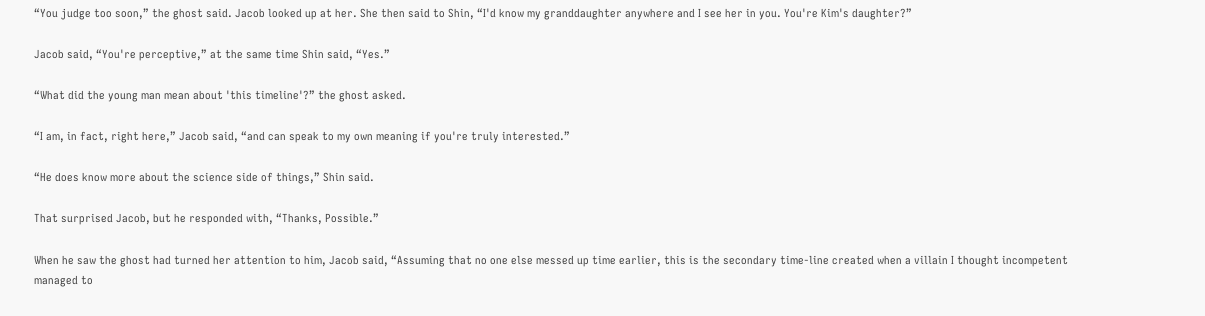“You judge too soon,” the ghost said. Jacob looked up at her. She then said to Shin, “I'd know my granddaughter anywhere and I see her in you. You're Kim's daughter?”

Jacob said, “You're perceptive,” at the same time Shin said, “Yes.”

“What did the young man mean about 'this timeline'?” the ghost asked.

“I am, in fact, right here,” Jacob said, “and can speak to my own meaning if you're truly interested.”

“He does know more about the science side of things,” Shin said.

That surprised Jacob, but he responded with, “Thanks, Possible.”

When he saw the ghost had turned her attention to him, Jacob said, “Assuming that no one else messed up time earlier, this is the secondary time-line created when a villain I thought incompetent managed to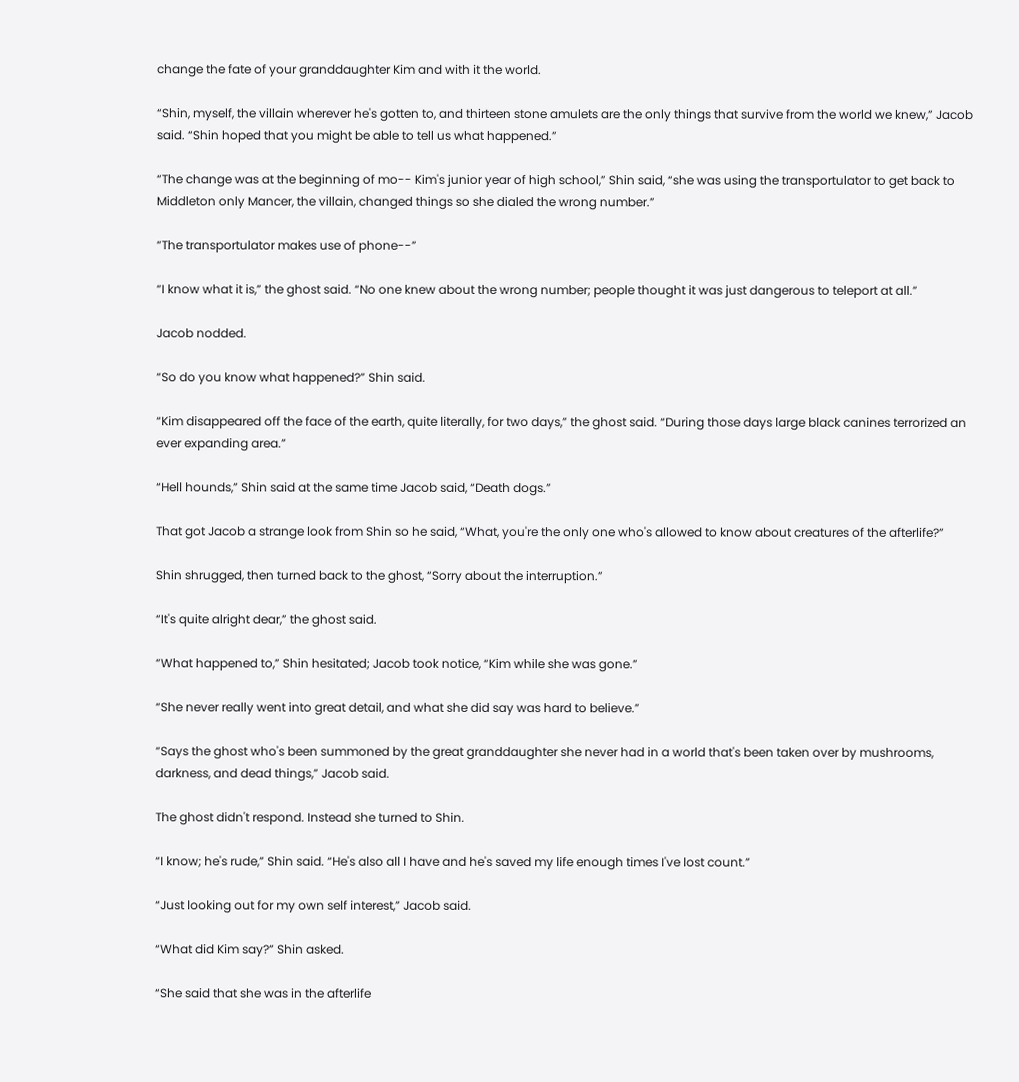change the fate of your granddaughter Kim and with it the world.

“Shin, myself, the villain wherever he's gotten to, and thirteen stone amulets are the only things that survive from the world we knew,” Jacob said. “Shin hoped that you might be able to tell us what happened.”

“The change was at the beginning of mo-- Kim's junior year of high school,” Shin said, “she was using the transportulator to get back to Middleton only Mancer, the villain, changed things so she dialed the wrong number.”

“The transportulator makes use of phone--”

“I know what it is,” the ghost said. “No one knew about the wrong number; people thought it was just dangerous to teleport at all.”

Jacob nodded.

“So do you know what happened?” Shin said.

“Kim disappeared off the face of the earth, quite literally, for two days,” the ghost said. “During those days large black canines terrorized an ever expanding area.”

“Hell hounds,” Shin said at the same time Jacob said, “Death dogs.”

That got Jacob a strange look from Shin so he said, “What, you're the only one who's allowed to know about creatures of the afterlife?”

Shin shrugged, then turned back to the ghost, “Sorry about the interruption.”

“It's quite alright dear,” the ghost said.

“What happened to,” Shin hesitated; Jacob took notice, “Kim while she was gone.”

“She never really went into great detail, and what she did say was hard to believe.”

“Says the ghost who's been summoned by the great granddaughter she never had in a world that's been taken over by mushrooms, darkness, and dead things,” Jacob said.

The ghost didn't respond. Instead she turned to Shin.

“I know; he's rude,” Shin said. “He's also all I have and he's saved my life enough times I've lost count.”

“Just looking out for my own self interest,” Jacob said.

“What did Kim say?” Shin asked.

“She said that she was in the afterlife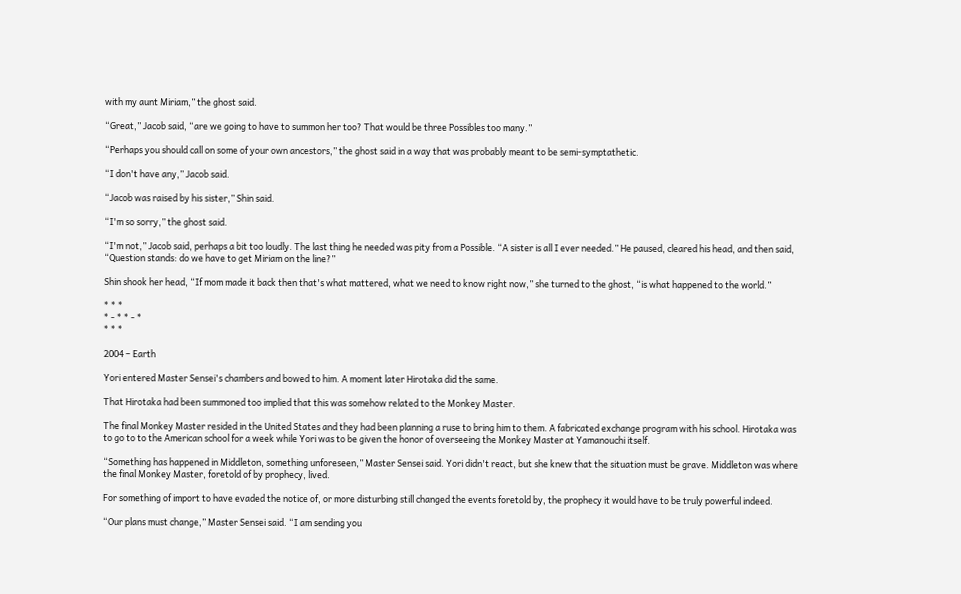with my aunt Miriam,” the ghost said.

“Great,” Jacob said, “are we going to have to summon her too? That would be three Possibles too many.”

“Perhaps you should call on some of your own ancestors,” the ghost said in a way that was probably meant to be semi-symptathetic.

“I don't have any,” Jacob said.

“Jacob was raised by his sister,” Shin said.

“I'm so sorry,” the ghost said.

“I'm not,” Jacob said, perhaps a bit too loudly. The last thing he needed was pity from a Possible. “A sister is all I ever needed.” He paused, cleared his head, and then said, “Question stands: do we have to get Miriam on the line?”

Shin shook her head, “If mom made it back then that's what mattered, what we need to know right now,” she turned to the ghost, “is what happened to the world.”

* * *
* - * * - *
* * *

2004 – Earth

Yori entered Master Sensei's chambers and bowed to him. A moment later Hirotaka did the same.

That Hirotaka had been summoned too implied that this was somehow related to the Monkey Master.

The final Monkey Master resided in the United States and they had been planning a ruse to bring him to them. A fabricated exchange program with his school. Hirotaka was to go to to the American school for a week while Yori was to be given the honor of overseeing the Monkey Master at Yamanouchi itself.

“Something has happened in Middleton, something unforeseen,” Master Sensei said. Yori didn't react, but she knew that the situation must be grave. Middleton was where the final Monkey Master, foretold of by prophecy, lived.

For something of import to have evaded the notice of, or more disturbing still changed the events foretold by, the prophecy it would have to be truly powerful indeed.

“Our plans must change,” Master Sensei said. “I am sending you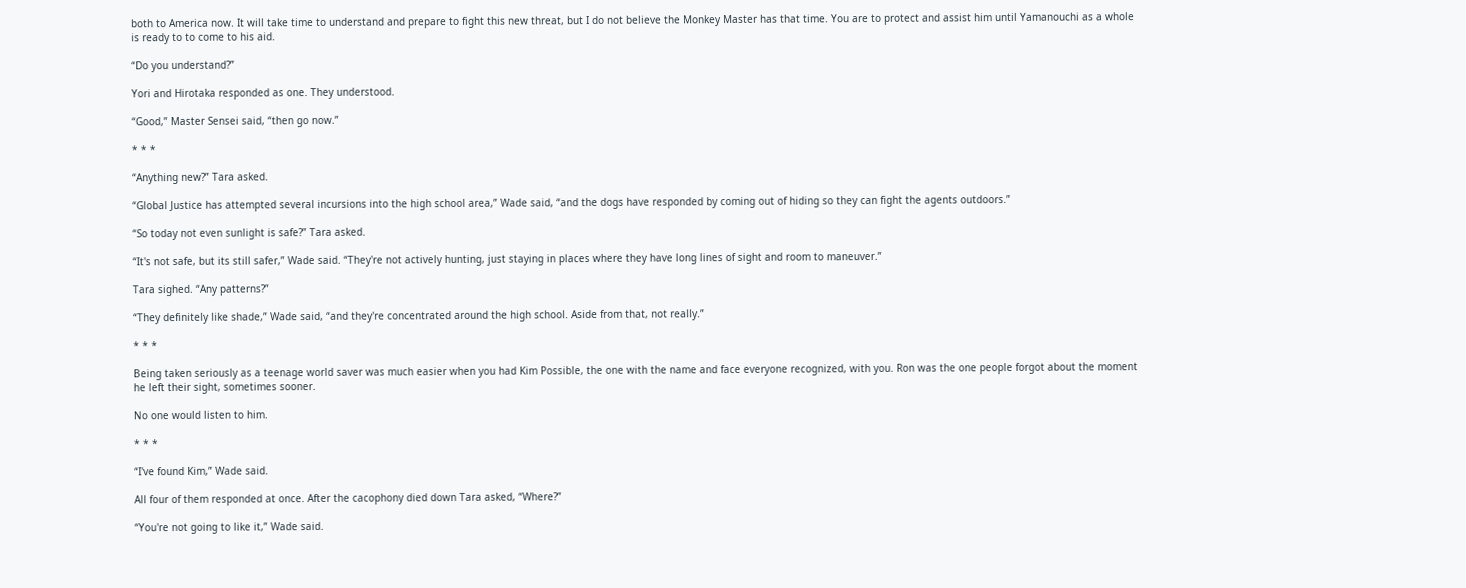both to America now. It will take time to understand and prepare to fight this new threat, but I do not believe the Monkey Master has that time. You are to protect and assist him until Yamanouchi as a whole is ready to to come to his aid.

“Do you understand?”

Yori and Hirotaka responded as one. They understood.

“Good,” Master Sensei said, “then go now.”

* * *

“Anything new?” Tara asked.

“Global Justice has attempted several incursions into the high school area,” Wade said, “and the dogs have responded by coming out of hiding so they can fight the agents outdoors.”

“So today not even sunlight is safe?” Tara asked.

“It's not safe, but its still safer,” Wade said. “They're not actively hunting, just staying in places where they have long lines of sight and room to maneuver.”

Tara sighed. “Any patterns?”

“They definitely like shade,” Wade said, “and they're concentrated around the high school. Aside from that, not really.”

* * *

Being taken seriously as a teenage world saver was much easier when you had Kim Possible, the one with the name and face everyone recognized, with you. Ron was the one people forgot about the moment he left their sight, sometimes sooner.

No one would listen to him.

* * *

“I've found Kim,” Wade said.

All four of them responded at once. After the cacophony died down Tara asked, “Where?”

“You're not going to like it,” Wade said.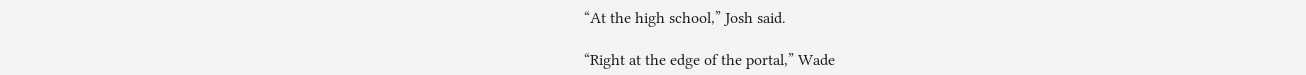“At the high school,” Josh said.

“Right at the edge of the portal,” Wade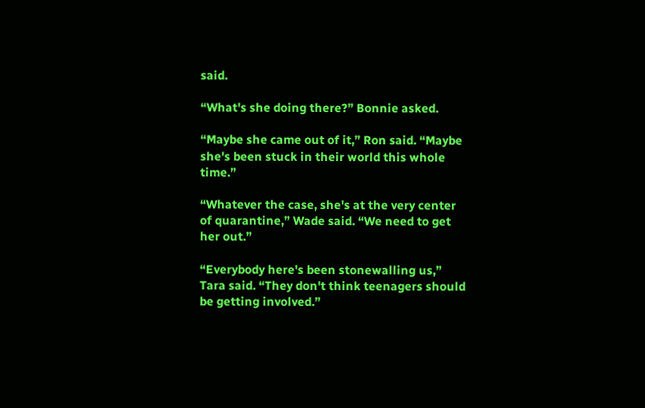said.

“What's she doing there?” Bonnie asked.

“Maybe she came out of it,” Ron said. “Maybe she's been stuck in their world this whole time.”

“Whatever the case, she's at the very center of quarantine,” Wade said. “We need to get her out.”

“Everybody here's been stonewalling us,” Tara said. “They don't think teenagers should be getting involved.”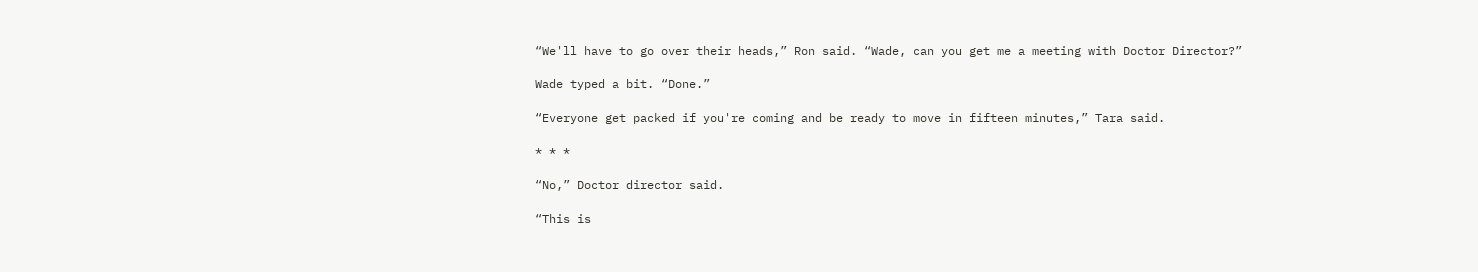“We'll have to go over their heads,” Ron said. “Wade, can you get me a meeting with Doctor Director?”

Wade typed a bit. “Done.”

“Everyone get packed if you're coming and be ready to move in fifteen minutes,” Tara said.

* * *

“No,” Doctor director said.

“This is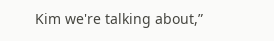Kim we're talking about,”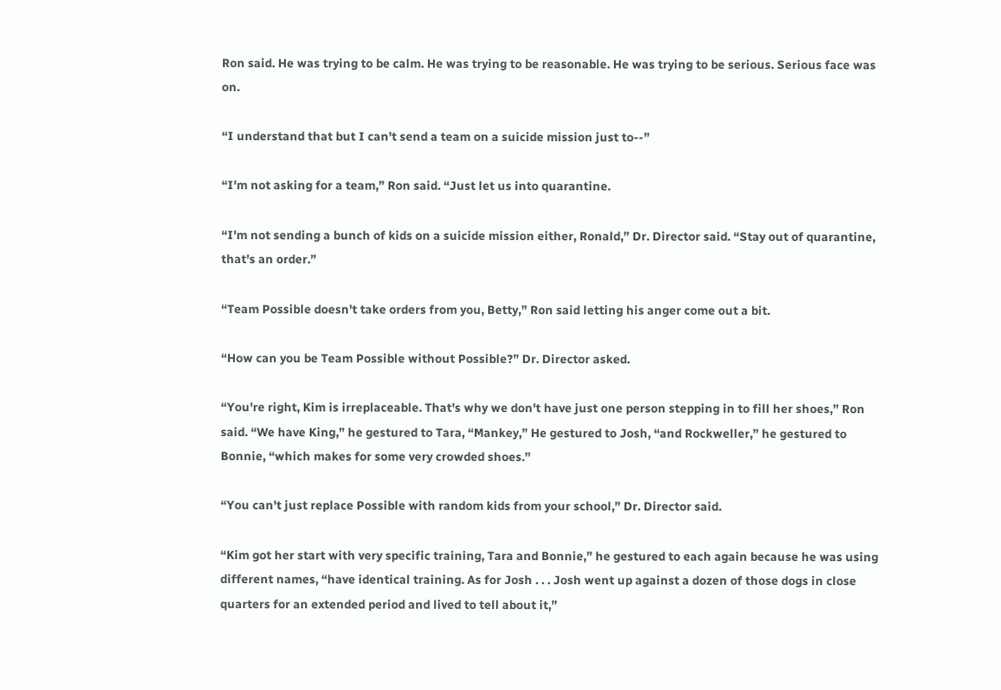Ron said. He was trying to be calm. He was trying to be reasonable. He was trying to be serious. Serious face was on.

“I understand that but I can't send a team on a suicide mission just to--”

“I'm not asking for a team,” Ron said. “Just let us into quarantine.

“I'm not sending a bunch of kids on a suicide mission either, Ronald,” Dr. Director said. “Stay out of quarantine, that's an order.”

“Team Possible doesn't take orders from you, Betty,” Ron said letting his anger come out a bit.

“How can you be Team Possible without Possible?” Dr. Director asked.

“You're right, Kim is irreplaceable. That's why we don't have just one person stepping in to fill her shoes,” Ron said. “We have King,” he gestured to Tara, “Mankey,” He gestured to Josh, “and Rockweller,” he gestured to Bonnie, “which makes for some very crowded shoes.”

“You can't just replace Possible with random kids from your school,” Dr. Director said.

“Kim got her start with very specific training, Tara and Bonnie,” he gestured to each again because he was using different names, “have identical training. As for Josh . . . Josh went up against a dozen of those dogs in close quarters for an extended period and lived to tell about it,”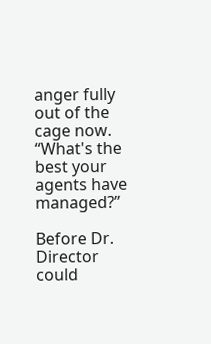anger fully out of the cage now. “What's the best your agents have managed?”

Before Dr. Director could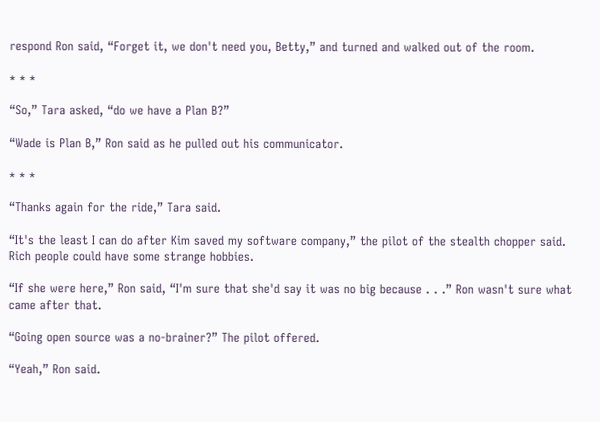respond Ron said, “Forget it, we don't need you, Betty,” and turned and walked out of the room.

* * *

“So,” Tara asked, “do we have a Plan B?”

“Wade is Plan B,” Ron said as he pulled out his communicator.

* * *

“Thanks again for the ride,” Tara said.

“It's the least I can do after Kim saved my software company,” the pilot of the stealth chopper said. Rich people could have some strange hobbies.

“If she were here,” Ron said, “I'm sure that she'd say it was no big because . . .” Ron wasn't sure what came after that.

“Going open source was a no-brainer?” The pilot offered.

“Yeah,” Ron said.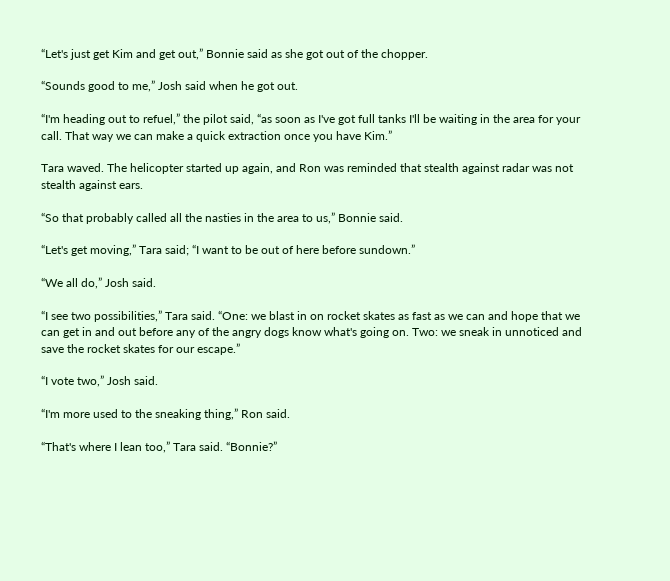“Let's just get Kim and get out,” Bonnie said as she got out of the chopper.

“Sounds good to me,” Josh said when he got out.

“I'm heading out to refuel,” the pilot said, “as soon as I've got full tanks I'll be waiting in the area for your call. That way we can make a quick extraction once you have Kim.”

Tara waved. The helicopter started up again, and Ron was reminded that stealth against radar was not stealth against ears.

“So that probably called all the nasties in the area to us,” Bonnie said.

“Let's get moving,” Tara said; “I want to be out of here before sundown.”

“We all do,” Josh said.

“I see two possibilities,” Tara said. “One: we blast in on rocket skates as fast as we can and hope that we can get in and out before any of the angry dogs know what's going on. Two: we sneak in unnoticed and save the rocket skates for our escape.”

“I vote two,” Josh said.

“I'm more used to the sneaking thing,” Ron said.

“That's where I lean too,” Tara said. “Bonnie?”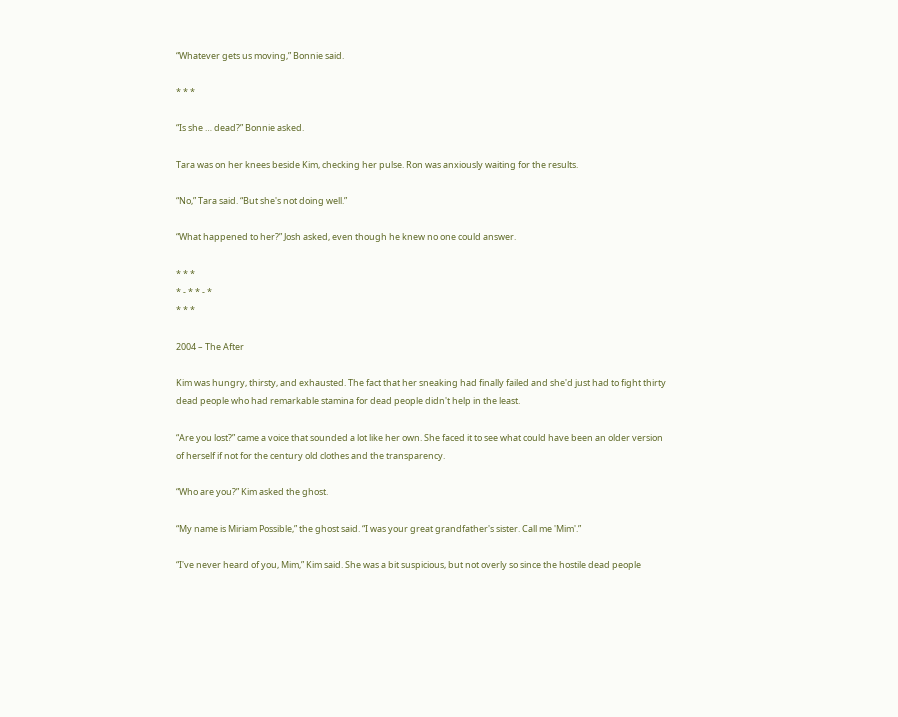“Whatever gets us moving,” Bonnie said.

* * *

“Is she … dead?” Bonnie asked.

Tara was on her knees beside Kim, checking her pulse. Ron was anxiously waiting for the results.

“No,” Tara said. “But she's not doing well.”

“What happened to her?” Josh asked, even though he knew no one could answer.

* * *
* - * * - *
* * *

2004 – The After

Kim was hungry, thirsty, and exhausted. The fact that her sneaking had finally failed and she'd just had to fight thirty dead people who had remarkable stamina for dead people didn't help in the least.

“Are you lost?” came a voice that sounded a lot like her own. She faced it to see what could have been an older version of herself if not for the century old clothes and the transparency.

“Who are you?” Kim asked the ghost.

“My name is Miriam Possible,” the ghost said. “I was your great grandfather's sister. Call me 'Mim'.”

“I've never heard of you, Mim,” Kim said. She was a bit suspicious, but not overly so since the hostile dead people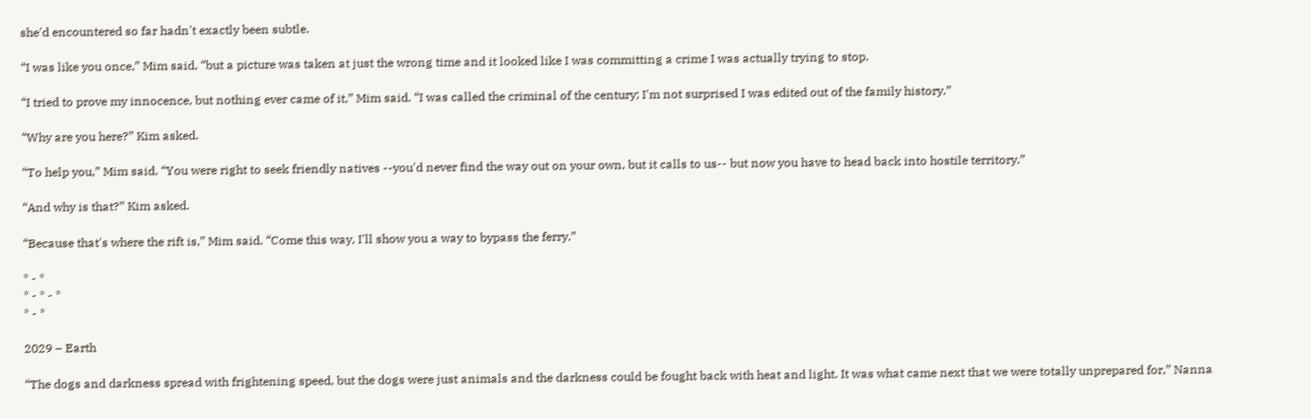she'd encountered so far hadn't exactly been subtle.

“I was like you once,” Mim said, “but a picture was taken at just the wrong time and it looked like I was committing a crime I was actually trying to stop.

“I tried to prove my innocence, but nothing ever came of it,” Mim said. “I was called the criminal of the century; I'm not surprised I was edited out of the family history.”

“Why are you here?” Kim asked.

“To help you,” Mim said. “You were right to seek friendly natives --you'd never find the way out on your own, but it calls to us-- but now you have to head back into hostile territory.”

“And why is that?” Kim asked.

“Because that's where the rift is,” Mim said. “Come this way, I'll show you a way to bypass the ferry.”

* - *
* - * - *
* - *

2029 – Earth

“The dogs and darkness spread with frightening speed, but the dogs were just animals and the darkness could be fought back with heat and light. It was what came next that we were totally unprepared for,” Nanna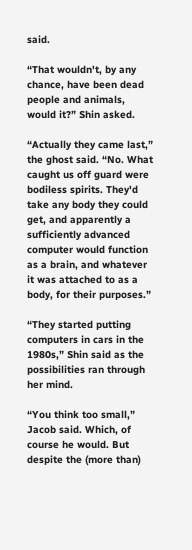said.

“That wouldn't, by any chance, have been dead people and animals, would it?” Shin asked.

“Actually they came last,” the ghost said. “No. What caught us off guard were bodiless spirits. They'd take any body they could get, and apparently a sufficiently advanced computer would function as a brain, and whatever it was attached to as a body, for their purposes.”

“They started putting computers in cars in the 1980s,” Shin said as the possibilities ran through her mind.

“You think too small,” Jacob said. Which, of course he would. But despite the (more than)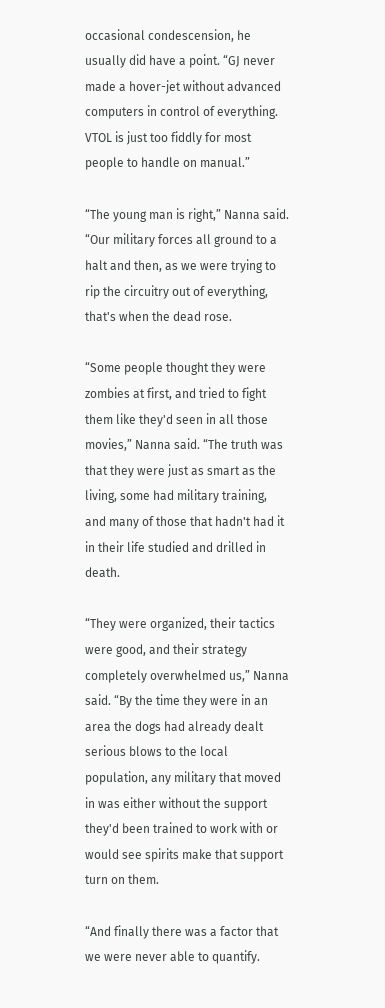occasional condescension, he usually did have a point. “GJ never made a hover-jet without advanced computers in control of everything. VTOL is just too fiddly for most people to handle on manual.”

“The young man is right,” Nanna said. “Our military forces all ground to a halt and then, as we were trying to rip the circuitry out of everything, that's when the dead rose.

“Some people thought they were zombies at first, and tried to fight them like they'd seen in all those movies,” Nanna said. “The truth was that they were just as smart as the living, some had military training, and many of those that hadn't had it in their life studied and drilled in death.

“They were organized, their tactics were good, and their strategy completely overwhelmed us,” Nanna said. “By the time they were in an area the dogs had already dealt serious blows to the local population, any military that moved in was either without the support they'd been trained to work with or would see spirits make that support turn on them.

“And finally there was a factor that we were never able to quantify.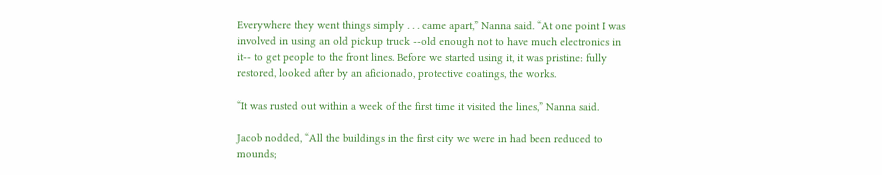Everywhere they went things simply . . . came apart,” Nanna said. “At one point I was involved in using an old pickup truck --old enough not to have much electronics in it-- to get people to the front lines. Before we started using it, it was pristine: fully restored, looked after by an aficionado, protective coatings, the works.

“It was rusted out within a week of the first time it visited the lines,” Nanna said.

Jacob nodded, “All the buildings in the first city we were in had been reduced to mounds;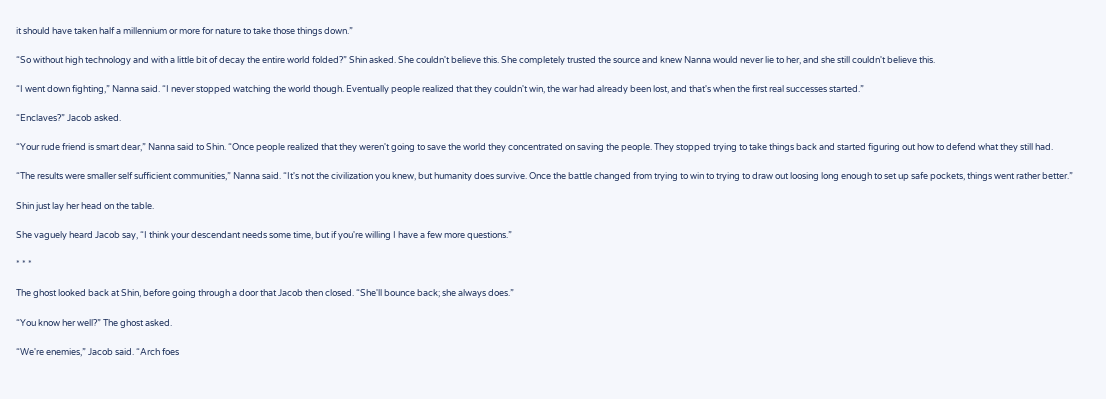it should have taken half a millennium or more for nature to take those things down.”

“So without high technology and with a little bit of decay the entire world folded?” Shin asked. She couldn't believe this. She completely trusted the source and knew Nanna would never lie to her, and she still couldn't believe this.

“I went down fighting,” Nanna said. “I never stopped watching the world though. Eventually people realized that they couldn't win, the war had already been lost, and that's when the first real successes started.”

“Enclaves?” Jacob asked.

“Your rude friend is smart dear,” Nanna said to Shin. “Once people realized that they weren't going to save the world they concentrated on saving the people. They stopped trying to take things back and started figuring out how to defend what they still had.

“The results were smaller self sufficient communities,” Nanna said. “It's not the civilization you knew, but humanity does survive. Once the battle changed from trying to win to trying to draw out loosing long enough to set up safe pockets, things went rather better.”

Shin just lay her head on the table.

She vaguely heard Jacob say, “I think your descendant needs some time, but if you're willing I have a few more questions.”

* * *

The ghost looked back at Shin, before going through a door that Jacob then closed. “She'll bounce back; she always does.”

“You know her well?” The ghost asked.

“We're enemies,” Jacob said. “Arch foes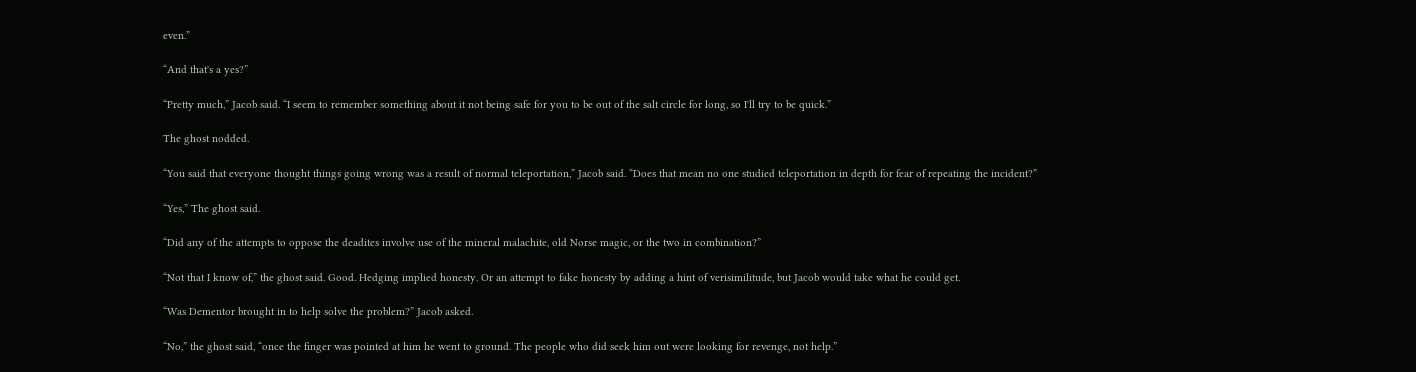even.”

“And that's a yes?”

“Pretty much,” Jacob said. “I seem to remember something about it not being safe for you to be out of the salt circle for long, so I'll try to be quick.”

The ghost nodded.

“You said that everyone thought things going wrong was a result of normal teleportation,” Jacob said. “Does that mean no one studied teleportation in depth for fear of repeating the incident?”

“Yes,” The ghost said.

“Did any of the attempts to oppose the deadites involve use of the mineral malachite, old Norse magic, or the two in combination?”

“Not that I know of,” the ghost said. Good. Hedging implied honesty. Or an attempt to fake honesty by adding a hint of verisimilitude, but Jacob would take what he could get.

“Was Dementor brought in to help solve the problem?” Jacob asked.

“No,” the ghost said, “once the finger was pointed at him he went to ground. The people who did seek him out were looking for revenge, not help.”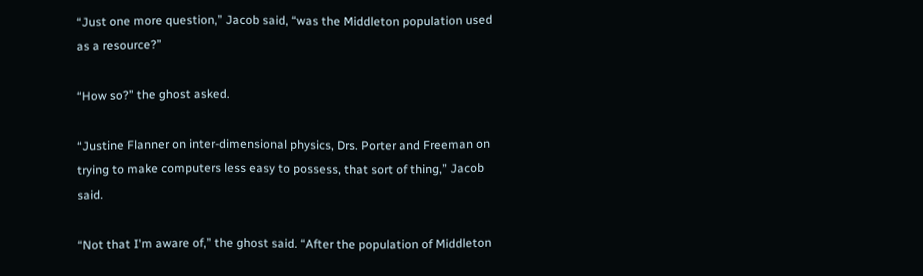“Just one more question,” Jacob said, “was the Middleton population used as a resource?”

“How so?” the ghost asked.

“Justine Flanner on inter-dimensional physics, Drs. Porter and Freeman on trying to make computers less easy to possess, that sort of thing,” Jacob said.

“Not that I'm aware of,” the ghost said. “After the population of Middleton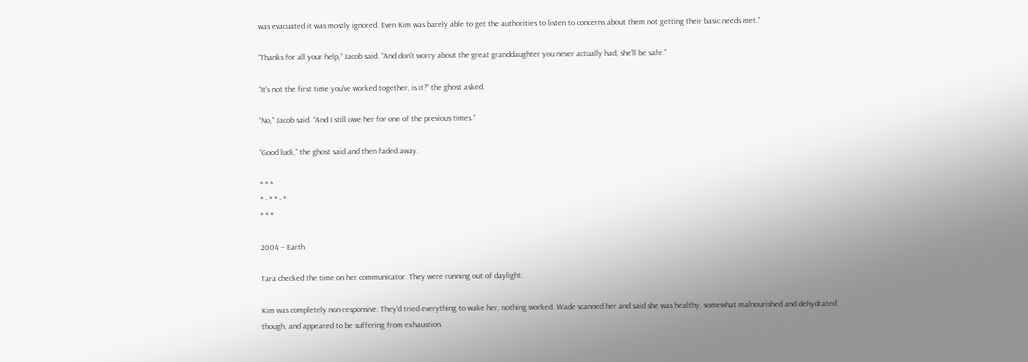was evacuated it was mostly ignored. Even Kim was barely able to get the authorities to listen to concerns about them not getting their basic needs met.”

“Thanks for all your help,” Jacob said. “And don't worry about the great granddaughter you never actually had, she'll be safe.”

“It's not the first time you've worked together, is it?” the ghost asked.

“No,” Jacob said. “And I still owe her for one of the previous times.”

“Good luck,” the ghost said and then faded away.

* * *
* - * * - *
* * *

2004 – Earth

Tara checked the time on her communicator. They were running out of daylight.

Kim was completely non-responsive. They'd tried everything to wake her, nothing worked. Wade scanned her and said she was healthy, somewhat malnourished and dehydrated though, and appeared to be suffering from exhaustion.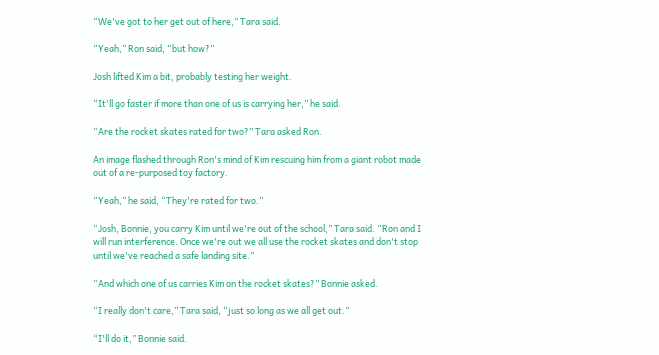“We've got to her get out of here,” Tara said.

“Yeah,” Ron said, “but how?”

Josh lifted Kim a bit, probably testing her weight.

“It'll go faster if more than one of us is carrying her,” he said.

“Are the rocket skates rated for two?” Tara asked Ron.

An image flashed through Ron's mind of Kim rescuing him from a giant robot made out of a re-purposed toy factory.

“Yeah,” he said, “They're rated for two.”

“Josh, Bonnie, you carry Kim until we're out of the school,” Tara said. “Ron and I will run interference. Once we're out we all use the rocket skates and don't stop until we've reached a safe landing site.”

“And which one of us carries Kim on the rocket skates?” Bonnie asked.

“I really don't care,” Tara said, “just so long as we all get out.”

“I'll do it,” Bonnie said.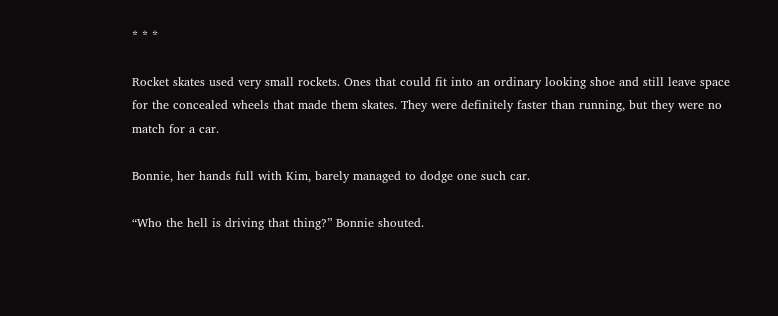* * *

Rocket skates used very small rockets. Ones that could fit into an ordinary looking shoe and still leave space for the concealed wheels that made them skates. They were definitely faster than running, but they were no match for a car.

Bonnie, her hands full with Kim, barely managed to dodge one such car.

“Who the hell is driving that thing?” Bonnie shouted.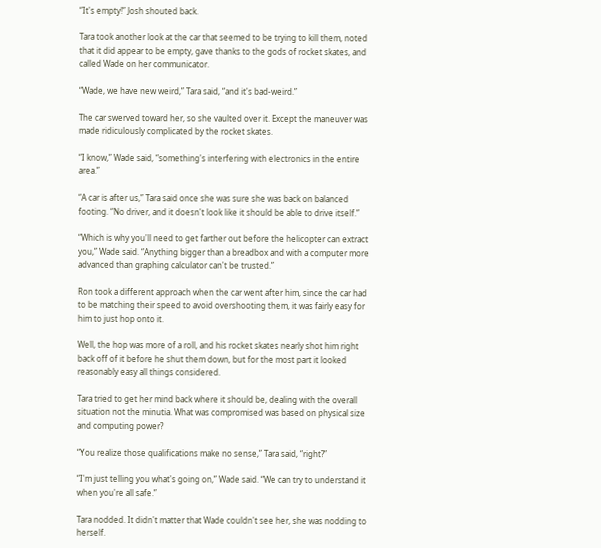“It's empty!” Josh shouted back.

Tara took another look at the car that seemed to be trying to kill them, noted that it did appear to be empty, gave thanks to the gods of rocket skates, and called Wade on her communicator.

“Wade, we have new weird,” Tara said, “and it's bad-weird.”

The car swerved toward her, so she vaulted over it. Except the maneuver was made ridiculously complicated by the rocket skates.

“I know,” Wade said, “something's interfering with electronics in the entire area.”

“A car is after us,” Tara said once she was sure she was back on balanced footing. “No driver, and it doesn't look like it should be able to drive itself.”

“Which is why you'll need to get farther out before the helicopter can extract you,” Wade said. “Anything bigger than a breadbox and with a computer more advanced than graphing calculator can't be trusted.”

Ron took a different approach when the car went after him, since the car had to be matching their speed to avoid overshooting them, it was fairly easy for him to just hop onto it.

Well, the hop was more of a roll, and his rocket skates nearly shot him right back off of it before he shut them down, but for the most part it looked reasonably easy all things considered.

Tara tried to get her mind back where it should be, dealing with the overall situation not the minutia. What was compromised was based on physical size and computing power?

“You realize those qualifications make no sense,” Tara said, “right?”

“I'm just telling you what's going on,” Wade said. “We can try to understand it when you're all safe.”

Tara nodded. It didn't matter that Wade couldn't see her, she was nodding to herself.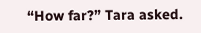“How far?” Tara asked.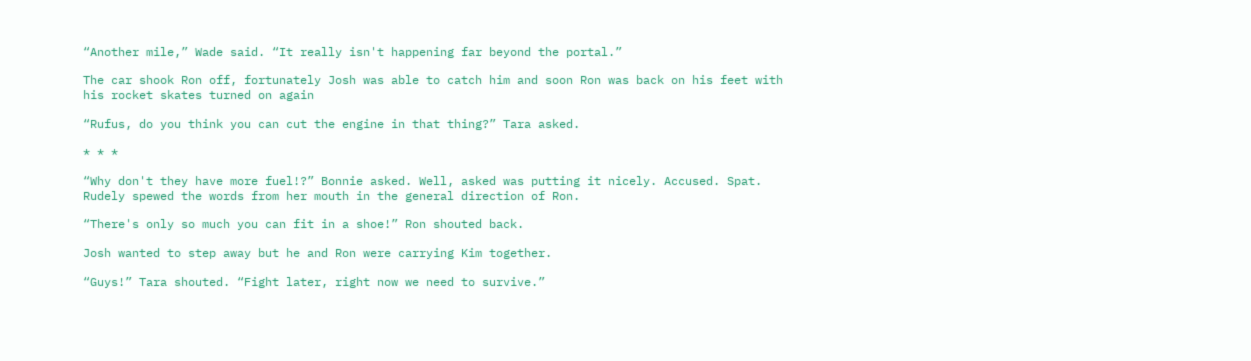“Another mile,” Wade said. “It really isn't happening far beyond the portal.”

The car shook Ron off, fortunately Josh was able to catch him and soon Ron was back on his feet with his rocket skates turned on again

“Rufus, do you think you can cut the engine in that thing?” Tara asked.

* * *

“Why don't they have more fuel!?” Bonnie asked. Well, asked was putting it nicely. Accused. Spat. Rudely spewed the words from her mouth in the general direction of Ron.

“There's only so much you can fit in a shoe!” Ron shouted back.

Josh wanted to step away but he and Ron were carrying Kim together.

“Guys!” Tara shouted. “Fight later, right now we need to survive.”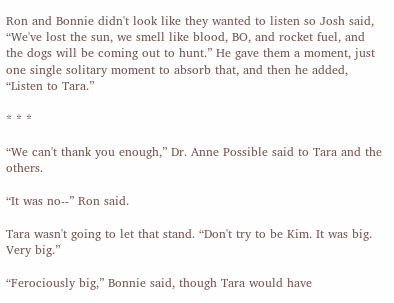Ron and Bonnie didn't look like they wanted to listen so Josh said, “We've lost the sun, we smell like blood, BO, and rocket fuel, and the dogs will be coming out to hunt.” He gave them a moment, just one single solitary moment to absorb that, and then he added, “Listen to Tara.”

* * *

“We can't thank you enough,” Dr. Anne Possible said to Tara and the others.

“It was no--” Ron said.

Tara wasn't going to let that stand. “Don't try to be Kim. It was big. Very big.”

“Ferociously big,” Bonnie said, though Tara would have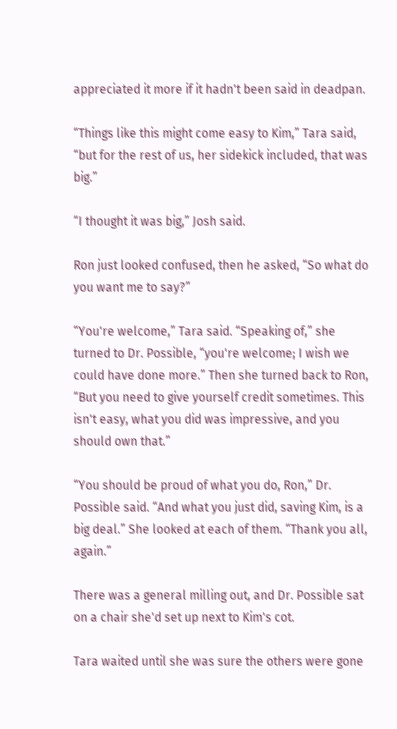appreciated it more if it hadn't been said in deadpan.

“Things like this might come easy to Kim,” Tara said, “but for the rest of us, her sidekick included, that was big.”

“I thought it was big,” Josh said.

Ron just looked confused, then he asked, “So what do you want me to say?”

“You're welcome,” Tara said. “Speaking of,” she turned to Dr. Possible, “you're welcome; I wish we could have done more.” Then she turned back to Ron, “But you need to give yourself credit sometimes. This isn't easy, what you did was impressive, and you should own that.”

“You should be proud of what you do, Ron,” Dr. Possible said. “And what you just did, saving Kim, is a big deal.” She looked at each of them. “Thank you all, again.”

There was a general milling out, and Dr. Possible sat on a chair she'd set up next to Kim's cot.

Tara waited until she was sure the others were gone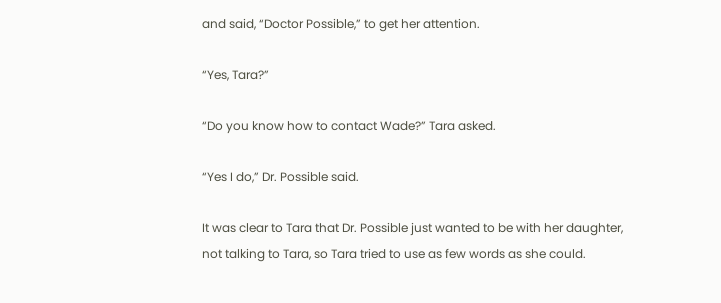and said, “Doctor Possible,” to get her attention.

“Yes, Tara?”

“Do you know how to contact Wade?” Tara asked.

“Yes I do,” Dr. Possible said.

It was clear to Tara that Dr. Possible just wanted to be with her daughter, not talking to Tara, so Tara tried to use as few words as she could.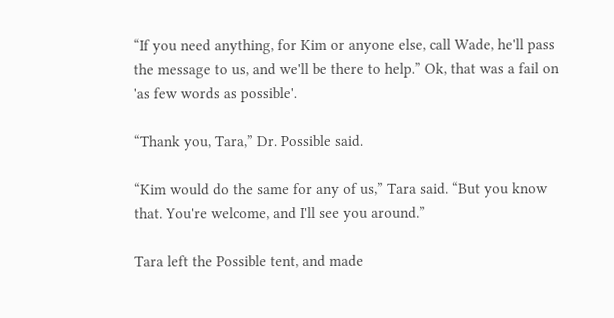“If you need anything, for Kim or anyone else, call Wade, he'll pass the message to us, and we'll be there to help.” Ok, that was a fail on 'as few words as possible'.

“Thank you, Tara,” Dr. Possible said.

“Kim would do the same for any of us,” Tara said. “But you know that. You're welcome, and I'll see you around.”

Tara left the Possible tent, and made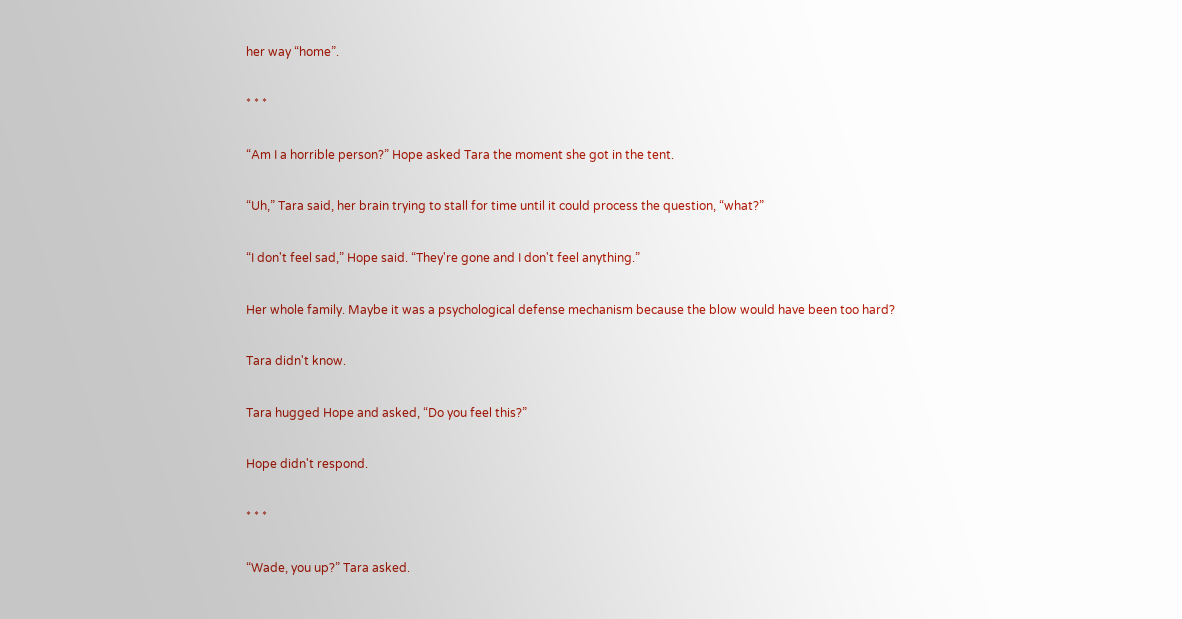her way “home”.

* * *

“Am I a horrible person?” Hope asked Tara the moment she got in the tent.

“Uh,” Tara said, her brain trying to stall for time until it could process the question, “what?”

“I don't feel sad,” Hope said. “They're gone and I don't feel anything.”

Her whole family. Maybe it was a psychological defense mechanism because the blow would have been too hard?

Tara didn't know.

Tara hugged Hope and asked, “Do you feel this?”

Hope didn't respond.

* * *

“Wade, you up?” Tara asked.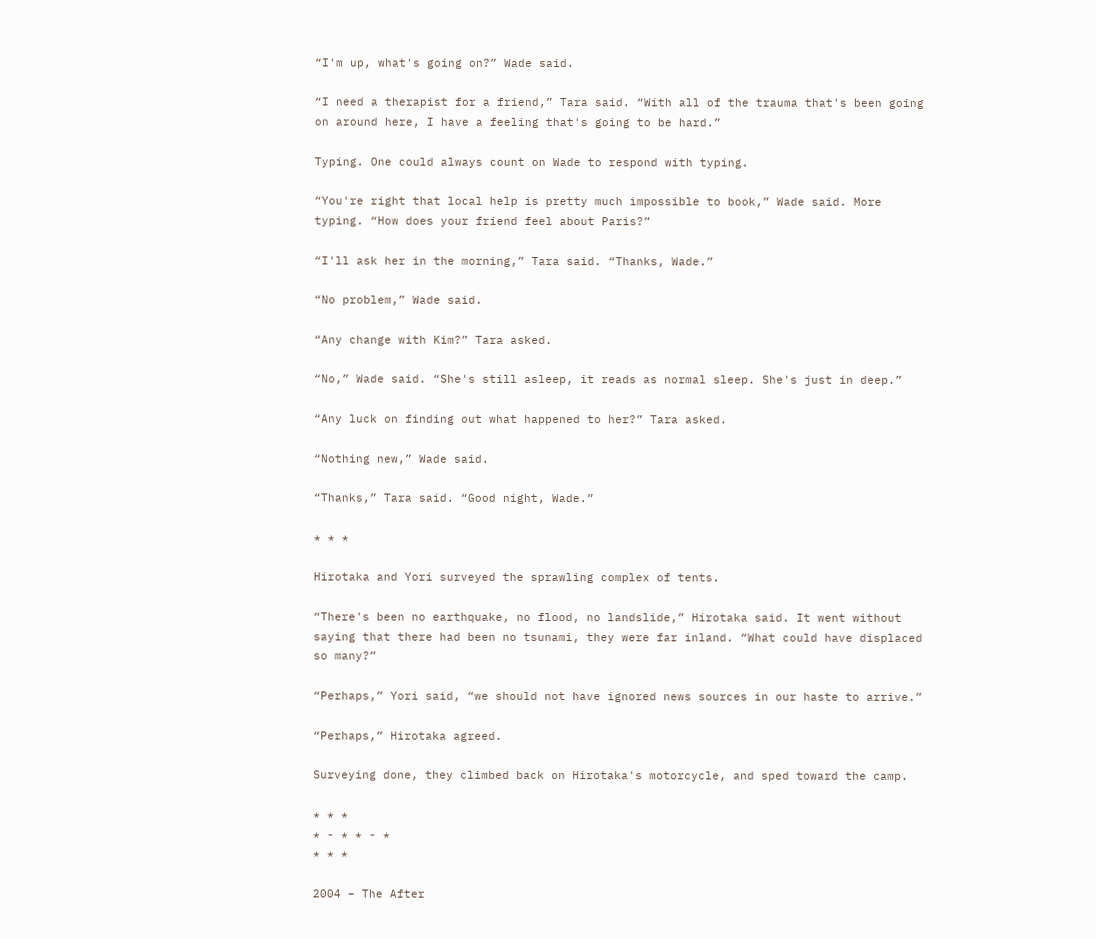“I'm up, what's going on?” Wade said.

“I need a therapist for a friend,” Tara said. “With all of the trauma that's been going on around here, I have a feeling that's going to be hard.”

Typing. One could always count on Wade to respond with typing.

“You're right that local help is pretty much impossible to book,” Wade said. More typing. “How does your friend feel about Paris?”

“I'll ask her in the morning,” Tara said. “Thanks, Wade.”

“No problem,” Wade said.

“Any change with Kim?” Tara asked.

“No,” Wade said. “She's still asleep, it reads as normal sleep. She's just in deep.”

“Any luck on finding out what happened to her?” Tara asked.

“Nothing new,” Wade said.

“Thanks,” Tara said. “Good night, Wade.”

* * *

Hirotaka and Yori surveyed the sprawling complex of tents.

“There's been no earthquake, no flood, no landslide,” Hirotaka said. It went without saying that there had been no tsunami, they were far inland. “What could have displaced so many?”

“Perhaps,” Yori said, “we should not have ignored news sources in our haste to arrive.”

“Perhaps,” Hirotaka agreed.

Surveying done, they climbed back on Hirotaka's motorcycle, and sped toward the camp.

* * *
* - * * - *
* * *

2004 – The After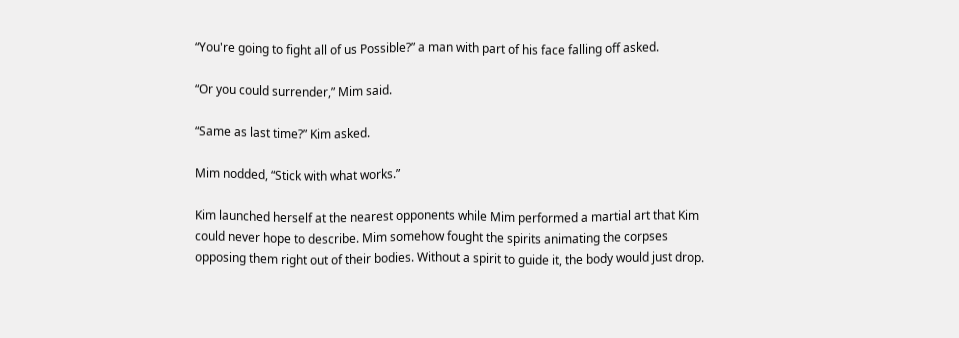“You're going to fight all of us Possible?” a man with part of his face falling off asked.

“Or you could surrender,” Mim said.

“Same as last time?” Kim asked.

Mim nodded, “Stick with what works.”

Kim launched herself at the nearest opponents while Mim performed a martial art that Kim could never hope to describe. Mim somehow fought the spirits animating the corpses opposing them right out of their bodies. Without a spirit to guide it, the body would just drop.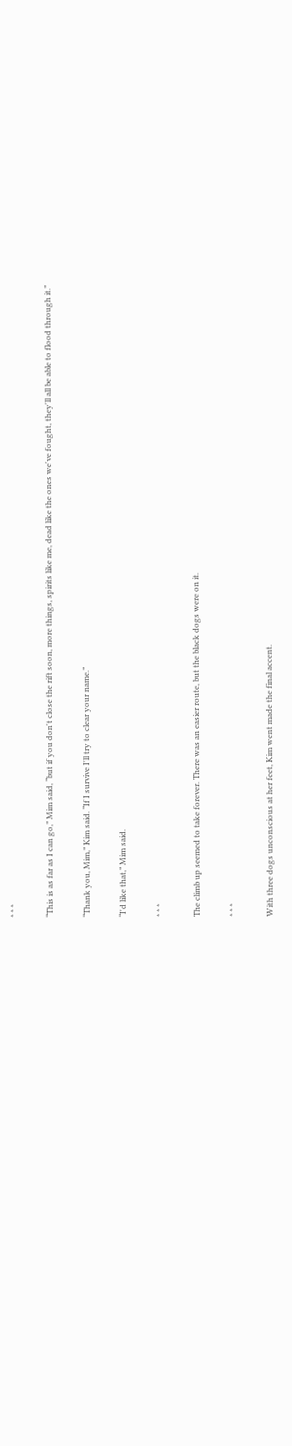* * *

“This is as far as I can go,” Mim said, “but if you don't close the rift soon, more things, spirits like me, dead like the ones we've fought, they'll all be able to flood through it.”

“Thank you, Mim,” Kim said. “If I survive I'll try to clear your name.”

“I'd like that,” Mim said.

* * *

The climb up seemed to take forever. There was an easier route, but the black dogs were on it.

* * *

With three dogs unconscious at her feet, Kim went made the final accent.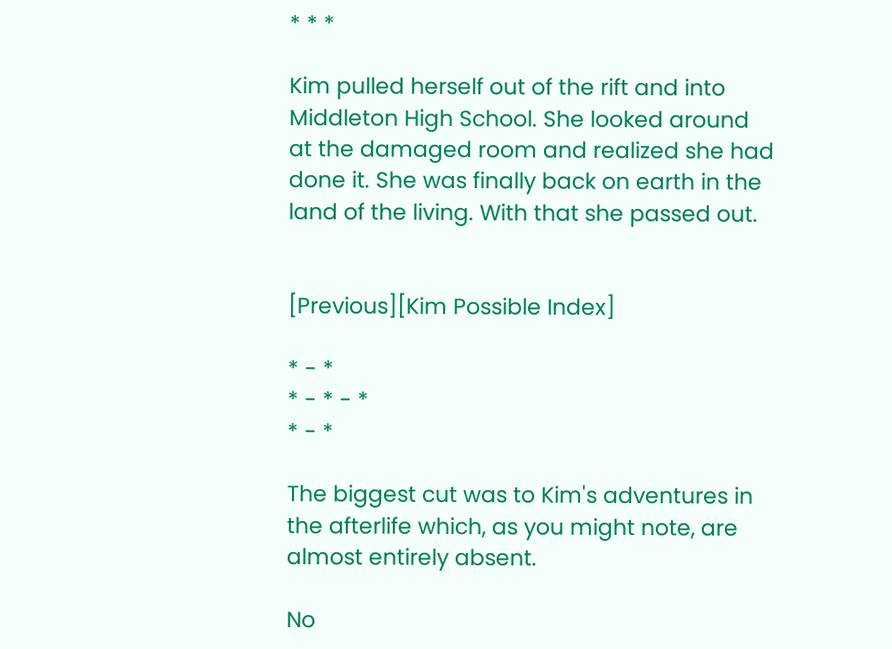* * *

Kim pulled herself out of the rift and into Middleton High School. She looked around at the damaged room and realized she had done it. She was finally back on earth in the land of the living. With that she passed out.


[Previous][Kim Possible Index]

* - *
* - * - *
* - *

The biggest cut was to Kim's adventures in the afterlife which, as you might note, are almost entirely absent.

No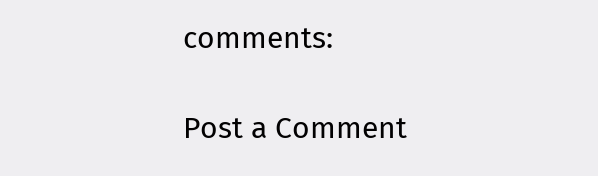comments:

Post a Comment